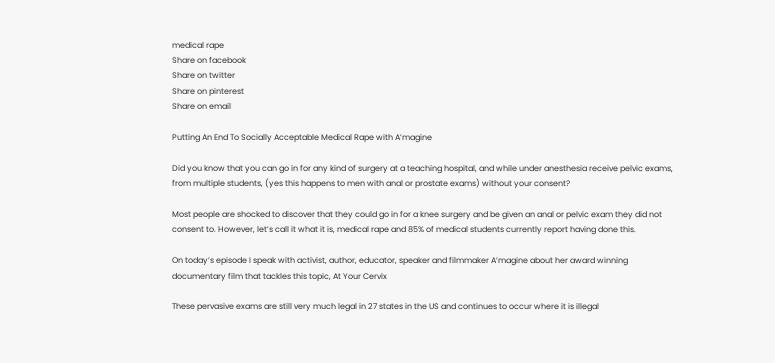medical rape
Share on facebook
Share on twitter
Share on pinterest
Share on email

Putting An End To Socially Acceptable Medical Rape with A’magine

Did you know that you can go in for any kind of surgery at a teaching hospital, and while under anesthesia receive pelvic exams, from multiple students, (yes this happens to men with anal or prostate exams) without your consent?

Most people are shocked to discover that they could go in for a knee surgery and be given an anal or pelvic exam they did not consent to. However, let’s call it what it is, medical rape and 85% of medical students currently report having done this.

On today’s episode I speak with activist, author, educator, speaker and filmmaker A’magine about her award winning documentary film that tackles this topic, At Your Cervix

These pervasive exams are still very much legal in 27 states in the US and continues to occur where it is illegal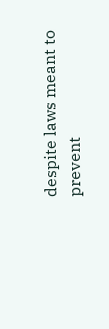despite laws meant to prevent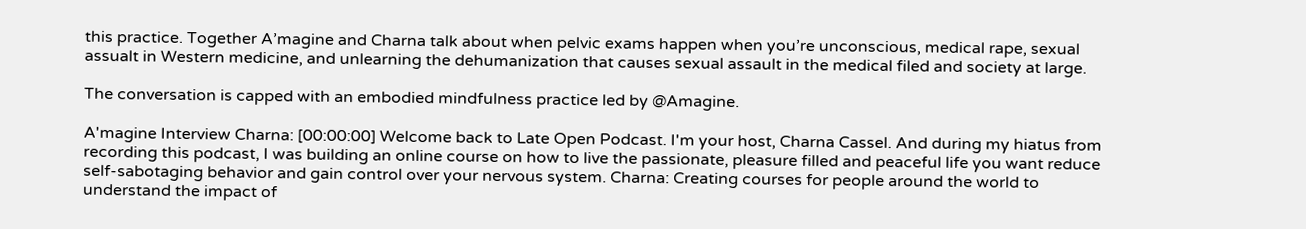this practice. Together A’magine and Charna talk about when pelvic exams happen when you’re unconscious, medical rape, sexual assualt in Western medicine, and unlearning the dehumanization that causes sexual assault in the medical filed and society at large.

The conversation is capped with an embodied mindfulness practice led by @Amagine.

A'magine Interview Charna: [00:00:00] Welcome back to Late Open Podcast. I'm your host, Charna Cassel. And during my hiatus from recording this podcast, I was building an online course on how to live the passionate, pleasure filled and peaceful life you want reduce self-sabotaging behavior and gain control over your nervous system. Charna: Creating courses for people around the world to understand the impact of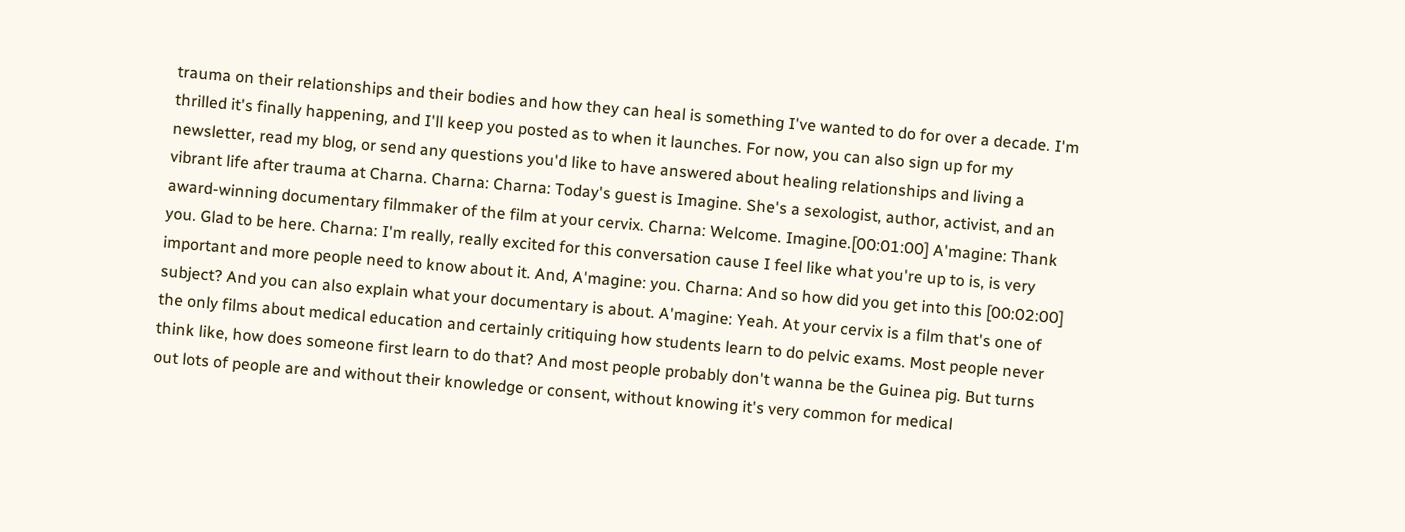trauma on their relationships and their bodies and how they can heal is something I've wanted to do for over a decade. I'm thrilled it's finally happening, and I'll keep you posted as to when it launches. For now, you can also sign up for my newsletter, read my blog, or send any questions you'd like to have answered about healing relationships and living a vibrant life after trauma at Charna. Charna: Charna: Today's guest is Imagine. She's a sexologist, author, activist, and an award-winning documentary filmmaker of the film at your cervix. Charna: Welcome. Imagine.[00:01:00] A'magine: Thank you. Glad to be here. Charna: I'm really, really excited for this conversation cause I feel like what you're up to is, is very important and more people need to know about it. And, A'magine: you. Charna: And so how did you get into this [00:02:00] subject? And you can also explain what your documentary is about. A'magine: Yeah. At your cervix is a film that's one of the only films about medical education and certainly critiquing how students learn to do pelvic exams. Most people never think like, how does someone first learn to do that? And most people probably don't wanna be the Guinea pig. But turns out lots of people are and without their knowledge or consent, without knowing it's very common for medical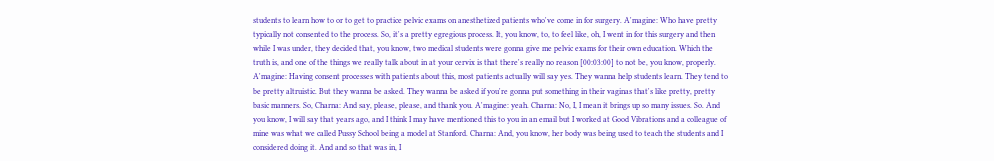students to learn how to or to get to practice pelvic exams on anesthetized patients who've come in for surgery. A'magine: Who have pretty typically not consented to the process. So, it's a pretty egregious process. It, you know, to, to feel like, oh, I went in for this surgery and then while I was under, they decided that, you know, two medical students were gonna give me pelvic exams for their own education. Which the truth is, and one of the things we really talk about in at your cervix is that there's really no reason [00:03:00] to not be, you know, properly. A'magine: Having consent processes with patients about this, most patients actually will say yes. They wanna help students learn. They tend to be pretty altruistic. But they wanna be asked. They wanna be asked if you're gonna put something in their vaginas that's like pretty, pretty basic manners. So, Charna: And say, please, please, and thank you. A'magine: yeah. Charna: No, I, I mean it brings up so many issues. So. And you know, I will say that years ago, and I think I may have mentioned this to you in an email but I worked at Good Vibrations and a colleague of mine was what we called Pussy School being a model at Stanford. Charna: And, you know, her body was being used to teach the students and I considered doing it. And and so that was in, I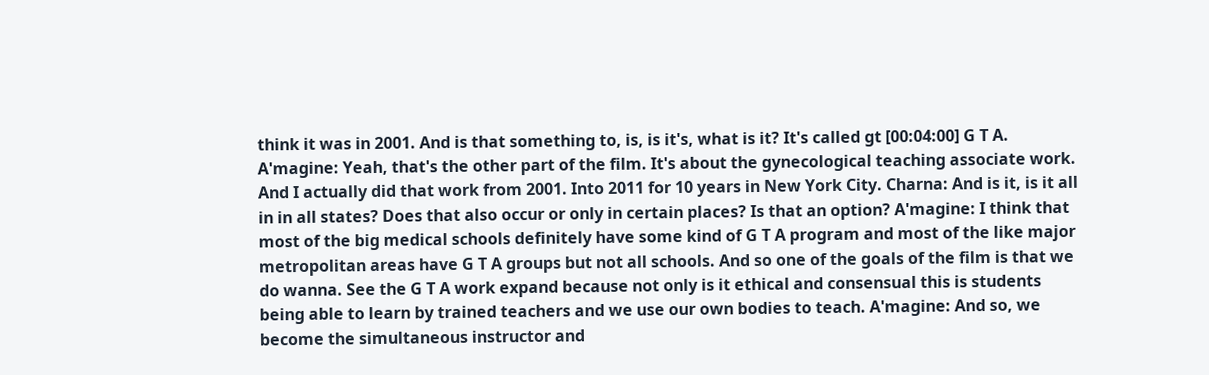think it was in 2001. And is that something to, is, is it's, what is it? It's called gt [00:04:00] G T A. A'magine: Yeah, that's the other part of the film. It's about the gynecological teaching associate work. And I actually did that work from 2001. Into 2011 for 10 years in New York City. Charna: And is it, is it all in in all states? Does that also occur or only in certain places? Is that an option? A'magine: I think that most of the big medical schools definitely have some kind of G T A program and most of the like major metropolitan areas have G T A groups but not all schools. And so one of the goals of the film is that we do wanna. See the G T A work expand because not only is it ethical and consensual this is students being able to learn by trained teachers and we use our own bodies to teach. A'magine: And so, we become the simultaneous instructor and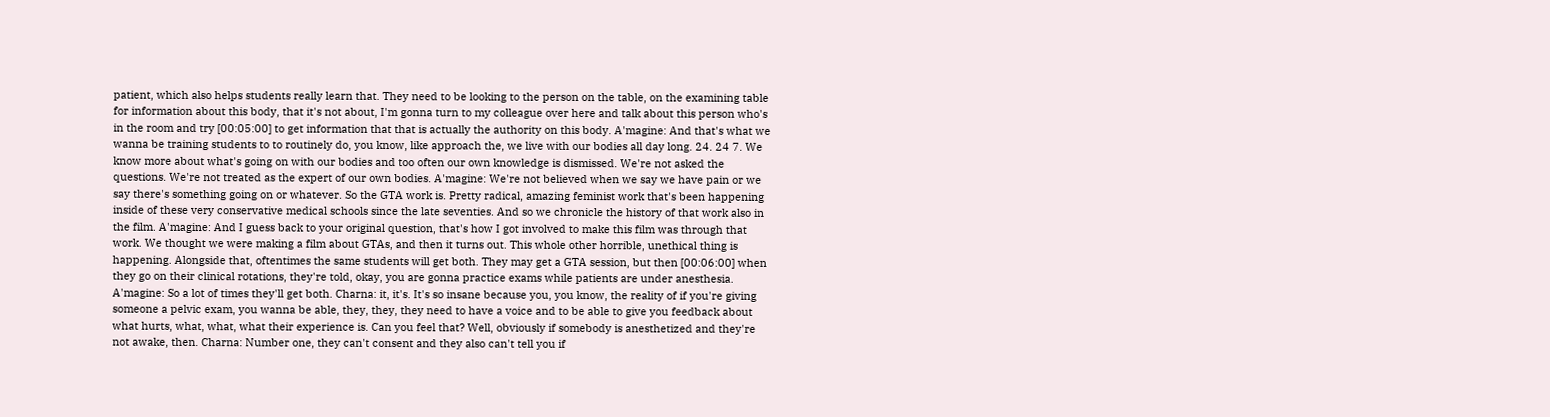patient, which also helps students really learn that. They need to be looking to the person on the table, on the examining table for information about this body, that it's not about, I'm gonna turn to my colleague over here and talk about this person who's in the room and try [00:05:00] to get information that that is actually the authority on this body. A'magine: And that's what we wanna be training students to to routinely do, you know, like approach the, we live with our bodies all day long. 24. 24 7. We know more about what's going on with our bodies and too often our own knowledge is dismissed. We're not asked the questions. We're not treated as the expert of our own bodies. A'magine: We're not believed when we say we have pain or we say there's something going on or whatever. So the GTA work is. Pretty radical, amazing feminist work that's been happening inside of these very conservative medical schools since the late seventies. And so we chronicle the history of that work also in the film. A'magine: And I guess back to your original question, that's how I got involved to make this film was through that work. We thought we were making a film about GTAs, and then it turns out. This whole other horrible, unethical thing is happening. Alongside that, oftentimes the same students will get both. They may get a GTA session, but then [00:06:00] when they go on their clinical rotations, they're told, okay, you are gonna practice exams while patients are under anesthesia. A'magine: So a lot of times they'll get both. Charna: it, it's. It's so insane because you, you know, the reality of if you're giving someone a pelvic exam, you wanna be able, they, they, they need to have a voice and to be able to give you feedback about what hurts, what, what, what their experience is. Can you feel that? Well, obviously if somebody is anesthetized and they're not awake, then. Charna: Number one, they can't consent and they also can't tell you if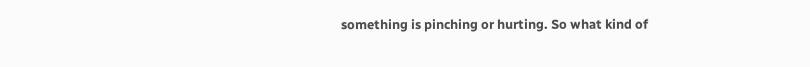something is pinching or hurting. So what kind of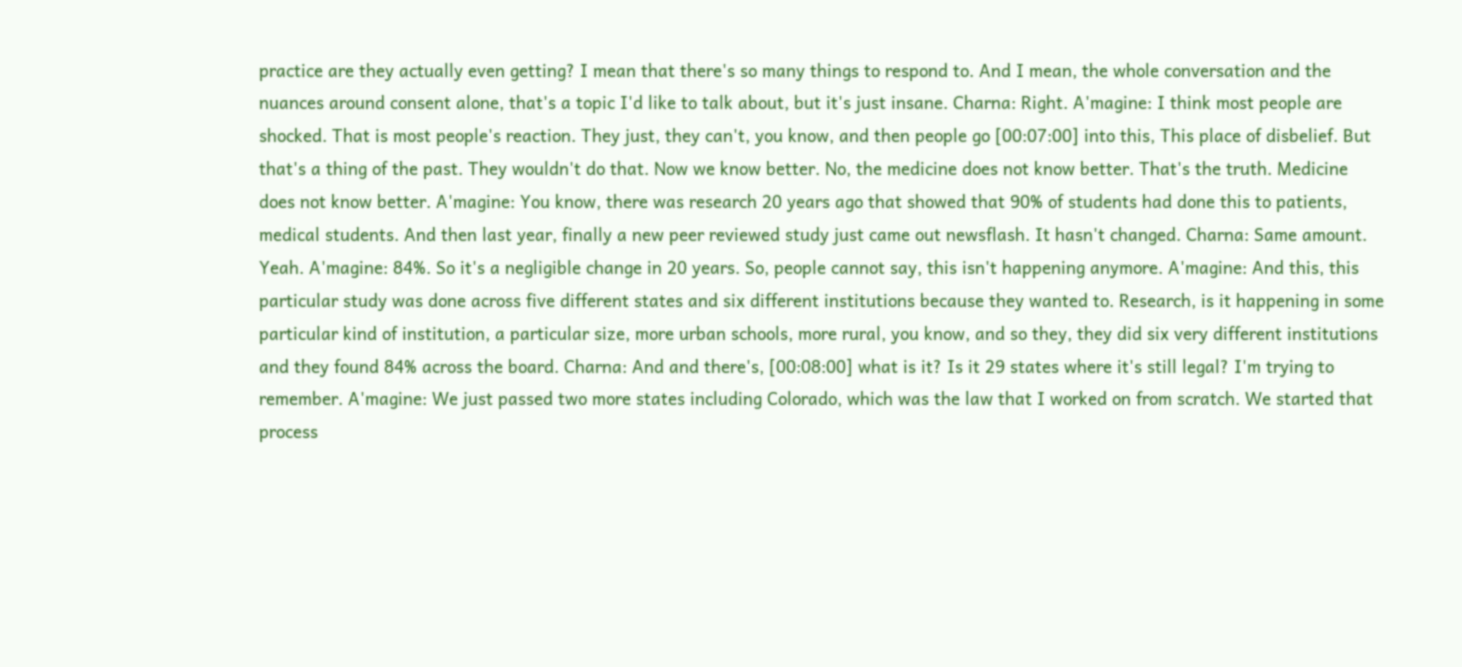practice are they actually even getting? I mean that there's so many things to respond to. And I mean, the whole conversation and the nuances around consent alone, that's a topic I'd like to talk about, but it's just insane. Charna: Right. A'magine: I think most people are shocked. That is most people's reaction. They just, they can't, you know, and then people go [00:07:00] into this, This place of disbelief. But that's a thing of the past. They wouldn't do that. Now we know better. No, the medicine does not know better. That's the truth. Medicine does not know better. A'magine: You know, there was research 20 years ago that showed that 90% of students had done this to patients, medical students. And then last year, finally a new peer reviewed study just came out newsflash. It hasn't changed. Charna: Same amount. Yeah. A'magine: 84%. So it's a negligible change in 20 years. So, people cannot say, this isn't happening anymore. A'magine: And this, this particular study was done across five different states and six different institutions because they wanted to. Research, is it happening in some particular kind of institution, a particular size, more urban schools, more rural, you know, and so they, they did six very different institutions and they found 84% across the board. Charna: And and there's, [00:08:00] what is it? Is it 29 states where it's still legal? I'm trying to remember. A'magine: We just passed two more states including Colorado, which was the law that I worked on from scratch. We started that process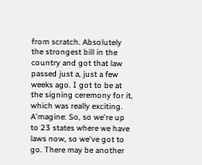from scratch. Absolutely the strongest bill in the country and got that law passed just a, just a few weeks ago. I got to be at the signing ceremony for it, which was really exciting. A'magine: So, so we're up to 23 states where we have laws now, so we've got to go. There may be another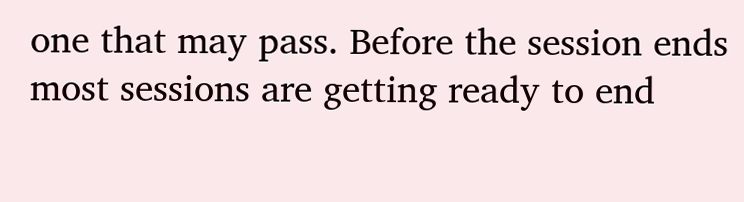one that may pass. Before the session ends most sessions are getting ready to end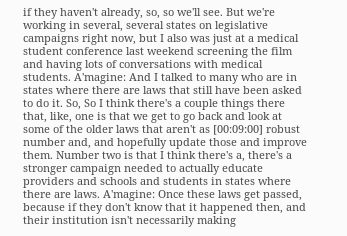if they haven't already, so, so we'll see. But we're working in several, several states on legislative campaigns right now, but I also was just at a medical student conference last weekend screening the film and having lots of conversations with medical students. A'magine: And I talked to many who are in states where there are laws that still have been asked to do it. So, So I think there's a couple things there that, like, one is that we get to go back and look at some of the older laws that aren't as [00:09:00] robust number and, and hopefully update those and improve them. Number two is that I think there's a, there's a stronger campaign needed to actually educate providers and schools and students in states where there are laws. A'magine: Once these laws get passed, because if they don't know that it happened then, and their institution isn't necessarily making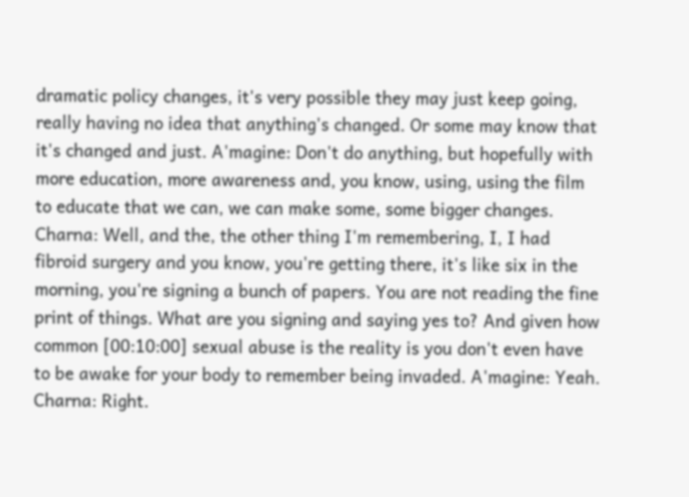dramatic policy changes, it's very possible they may just keep going, really having no idea that anything's changed. Or some may know that it's changed and just. A'magine: Don't do anything, but hopefully with more education, more awareness and, you know, using, using the film to educate that we can, we can make some, some bigger changes. Charna: Well, and the, the other thing I'm remembering, I, I had fibroid surgery and you know, you're getting there, it's like six in the morning, you're signing a bunch of papers. You are not reading the fine print of things. What are you signing and saying yes to? And given how common [00:10:00] sexual abuse is the reality is you don't even have to be awake for your body to remember being invaded. A'magine: Yeah. Charna: Right.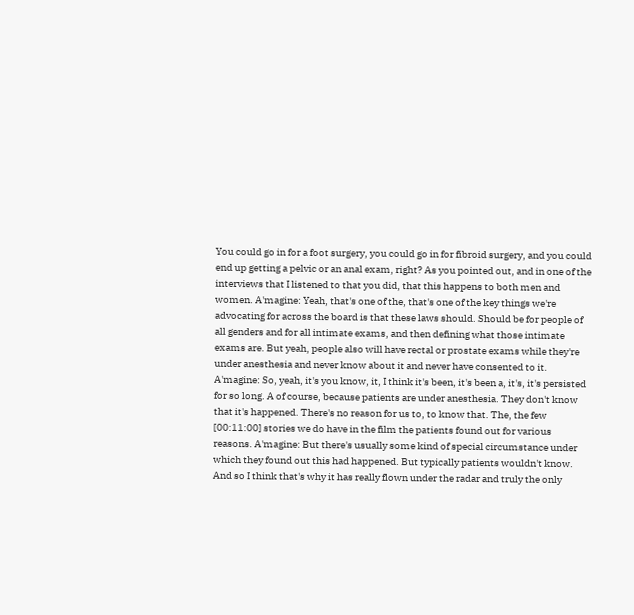You could go in for a foot surgery, you could go in for fibroid surgery, and you could end up getting a pelvic or an anal exam, right? As you pointed out, and in one of the interviews that I listened to that you did, that this happens to both men and women. A'magine: Yeah, that's one of the, that's one of the key things we're advocating for across the board is that these laws should. Should be for people of all genders and for all intimate exams, and then defining what those intimate exams are. But yeah, people also will have rectal or prostate exams while they're under anesthesia and never know about it and never have consented to it. A'magine: So, yeah, it's you know, it, I think it's been, it's been a, it's, it's persisted for so long. A of course, because patients are under anesthesia. They don't know that it's happened. There's no reason for us to, to know that. The, the few [00:11:00] stories we do have in the film the patients found out for various reasons. A'magine: But there's usually some kind of special circumstance under which they found out this had happened. But typically patients wouldn't know. And so I think that's why it has really flown under the radar and truly the only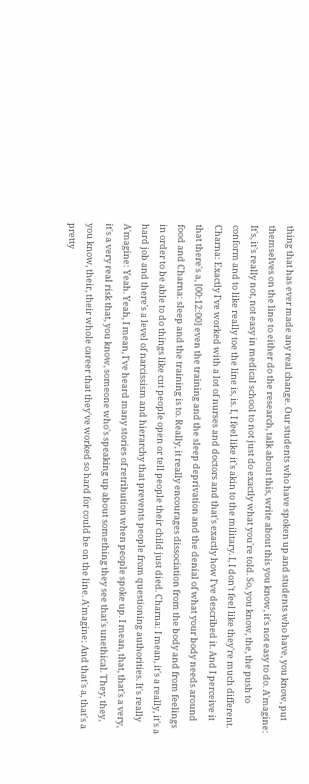thing that has ever made any real change. Our students who have spoken up and students who have, you know, put themselves on the line to either do the research, talk about this, write about this you know, it's not easy to do. A'magine: It's, it's really not, not easy in medical school to not just do exactly what you're told. So, you know, the, the push to conform and to like really toe the line is, is. I, I feel like it's akin to the military. I, I don't feel like they're much different. Charna: Exactly I've worked with a lot of nurses and doctors and that's exactly how I've described it. And I perceive it that there's a, [00:12:00] even the training and the sleep deprivation and the denial of what your body needs around food and Charna: sleep and the training is to. Really, it really encourages dissociation from the body and from feelings in order to be able to do things like cut people open or tell people their child just died. Charna: I mean, it's a really, it's a hard job and there's a level of narcissism and hierarchy that prevents people from questioning authorities. It's really A'magine: Yeah. Yeah, I mean, I've heard many stories of retribution when people spoke up. I mean, that, that's a very, it's a very real risk that, you know, someone who's speaking up about something they see that's unethical. They, they, you know, their, their whole career that they've worked so hard for could be on the line. A'magine: And that's a, that's a pretty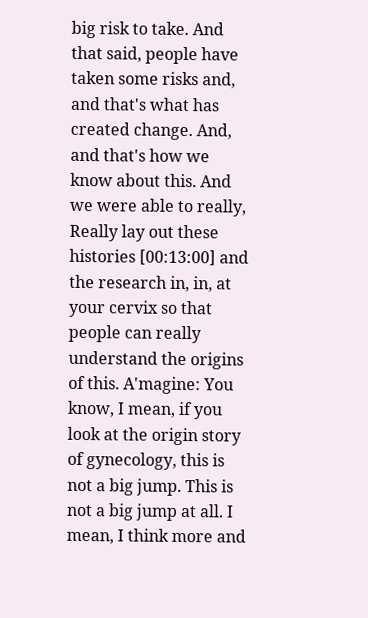big risk to take. And that said, people have taken some risks and, and that's what has created change. And, and that's how we know about this. And we were able to really, Really lay out these histories [00:13:00] and the research in, in, at your cervix so that people can really understand the origins of this. A'magine: You know, I mean, if you look at the origin story of gynecology, this is not a big jump. This is not a big jump at all. I mean, I think more and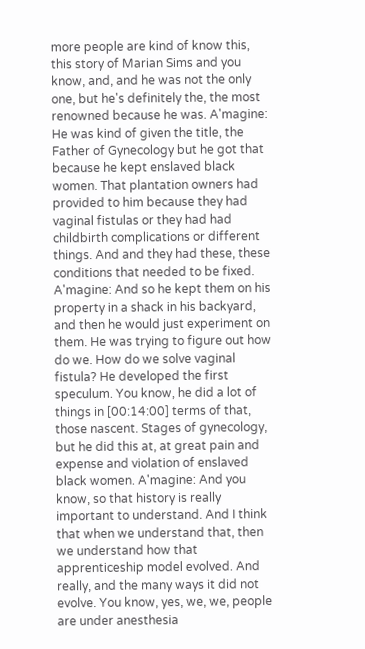more people are kind of know this, this story of Marian Sims and you know, and, and he was not the only one, but he's definitely the, the most renowned because he was. A'magine: He was kind of given the title, the Father of Gynecology but he got that because he kept enslaved black women. That plantation owners had provided to him because they had vaginal fistulas or they had had childbirth complications or different things. And and they had these, these conditions that needed to be fixed. A'magine: And so he kept them on his property in a shack in his backyard, and then he would just experiment on them. He was trying to figure out how do we. How do we solve vaginal fistula? He developed the first speculum. You know, he did a lot of things in [00:14:00] terms of that, those nascent. Stages of gynecology, but he did this at, at great pain and expense and violation of enslaved black women. A'magine: And you know, so that history is really important to understand. And I think that when we understand that, then we understand how that apprenticeship model evolved. And really, and the many ways it did not evolve. You know, yes, we, we, people are under anesthesia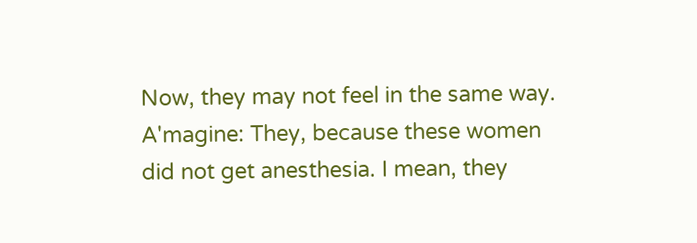Now, they may not feel in the same way. A'magine: They, because these women did not get anesthesia. I mean, they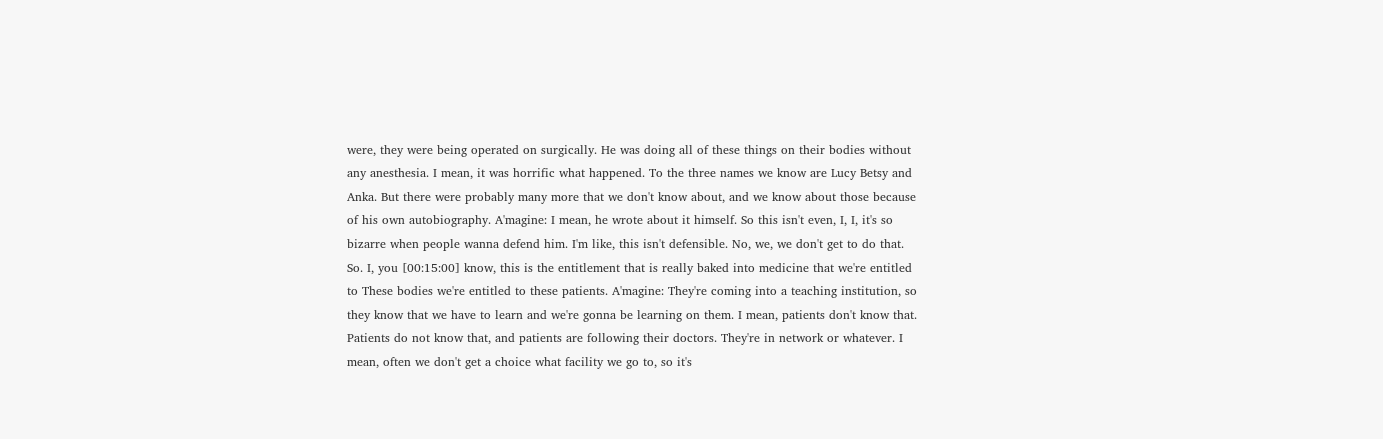were, they were being operated on surgically. He was doing all of these things on their bodies without any anesthesia. I mean, it was horrific what happened. To the three names we know are Lucy Betsy and Anka. But there were probably many more that we don't know about, and we know about those because of his own autobiography. A'magine: I mean, he wrote about it himself. So this isn't even, I, I, it's so bizarre when people wanna defend him. I'm like, this isn't defensible. No, we, we don't get to do that. So. I, you [00:15:00] know, this is the entitlement that is really baked into medicine that we're entitled to These bodies we're entitled to these patients. A'magine: They're coming into a teaching institution, so they know that we have to learn and we're gonna be learning on them. I mean, patients don't know that. Patients do not know that, and patients are following their doctors. They're in network or whatever. I mean, often we don't get a choice what facility we go to, so it's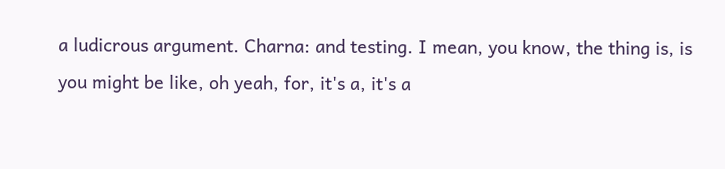a ludicrous argument. Charna: and testing. I mean, you know, the thing is, is you might be like, oh yeah, for, it's a, it's a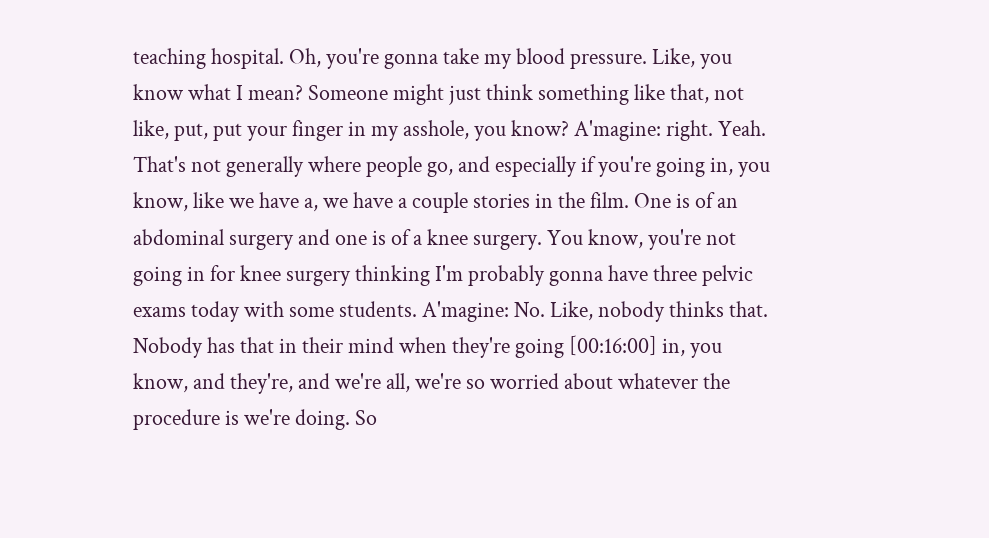teaching hospital. Oh, you're gonna take my blood pressure. Like, you know what I mean? Someone might just think something like that, not like, put, put your finger in my asshole, you know? A'magine: right. Yeah. That's not generally where people go, and especially if you're going in, you know, like we have a, we have a couple stories in the film. One is of an abdominal surgery and one is of a knee surgery. You know, you're not going in for knee surgery thinking I'm probably gonna have three pelvic exams today with some students. A'magine: No. Like, nobody thinks that. Nobody has that in their mind when they're going [00:16:00] in, you know, and they're, and we're all, we're so worried about whatever the procedure is we're doing. So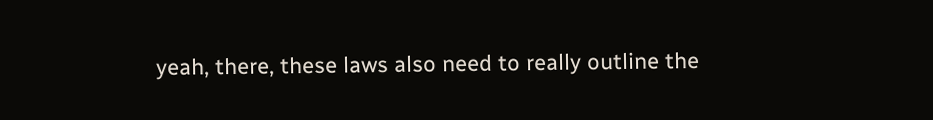yeah, there, these laws also need to really outline the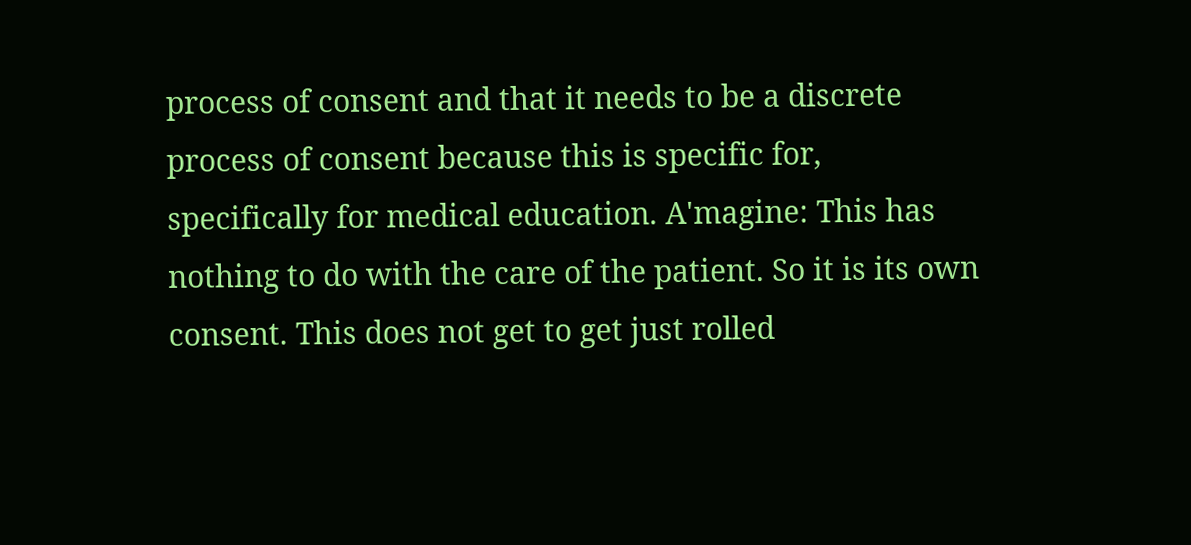process of consent and that it needs to be a discrete process of consent because this is specific for, specifically for medical education. A'magine: This has nothing to do with the care of the patient. So it is its own consent. This does not get to get just rolled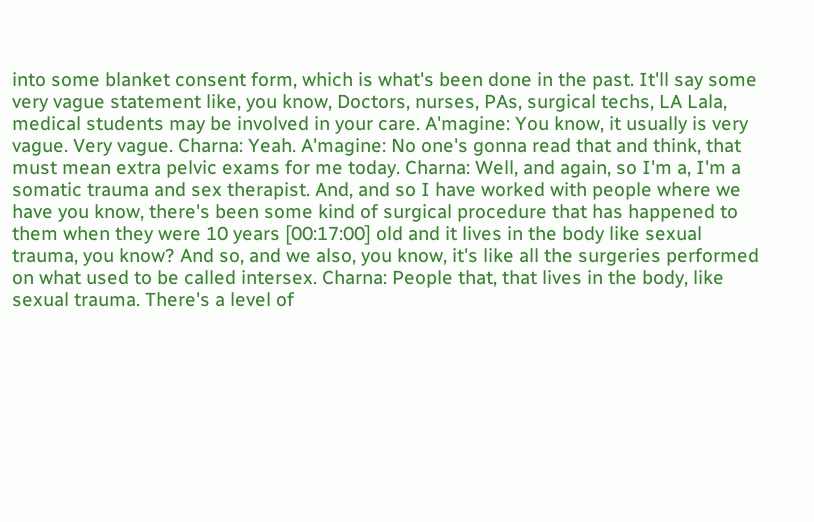into some blanket consent form, which is what's been done in the past. It'll say some very vague statement like, you know, Doctors, nurses, PAs, surgical techs, LA Lala, medical students may be involved in your care. A'magine: You know, it usually is very vague. Very vague. Charna: Yeah. A'magine: No one's gonna read that and think, that must mean extra pelvic exams for me today. Charna: Well, and again, so I'm a, I'm a somatic trauma and sex therapist. And, and so I have worked with people where we have you know, there's been some kind of surgical procedure that has happened to them when they were 10 years [00:17:00] old and it lives in the body like sexual trauma, you know? And so, and we also, you know, it's like all the surgeries performed on what used to be called intersex. Charna: People that, that lives in the body, like sexual trauma. There's a level of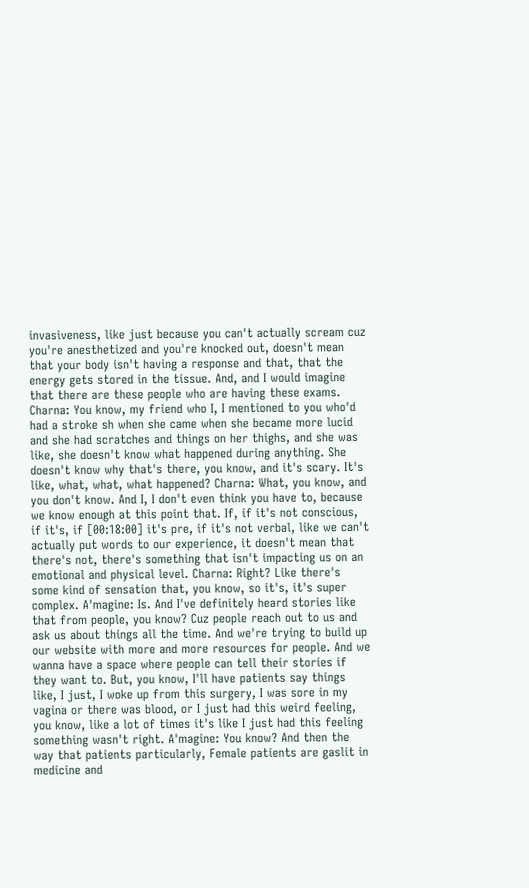invasiveness, like just because you can't actually scream cuz you're anesthetized and you're knocked out, doesn't mean that your body isn't having a response and that, that the energy gets stored in the tissue. And, and I would imagine that there are these people who are having these exams. Charna: You know, my friend who I, I mentioned to you who'd had a stroke sh when she came when she became more lucid and she had scratches and things on her thighs, and she was like, she doesn't know what happened during anything. She doesn't know why that's there, you know, and it's scary. It's like, what, what, what happened? Charna: What, you know, and you don't know. And I, I don't even think you have to, because we know enough at this point that. If, if it's not conscious, if it's, if [00:18:00] it's pre, if it's not verbal, like we can't actually put words to our experience, it doesn't mean that there's not, there's something that isn't impacting us on an emotional and physical level. Charna: Right? Like there's some kind of sensation that, you know, so it's, it's super complex. A'magine: Is. And I've definitely heard stories like that from people, you know? Cuz people reach out to us and ask us about things all the time. And we're trying to build up our website with more and more resources for people. And we wanna have a space where people can tell their stories if they want to. But, you know, I'll have patients say things like, I just, I woke up from this surgery, I was sore in my vagina or there was blood, or I just had this weird feeling, you know, like a lot of times it's like I just had this feeling something wasn't right. A'magine: You know? And then the way that patients particularly, Female patients are gaslit in medicine and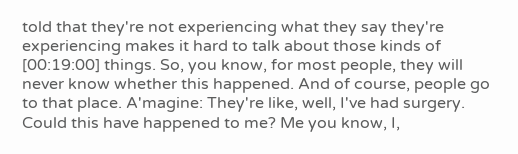told that they're not experiencing what they say they're experiencing makes it hard to talk about those kinds of [00:19:00] things. So, you know, for most people, they will never know whether this happened. And of course, people go to that place. A'magine: They're like, well, I've had surgery. Could this have happened to me? Me you know, I,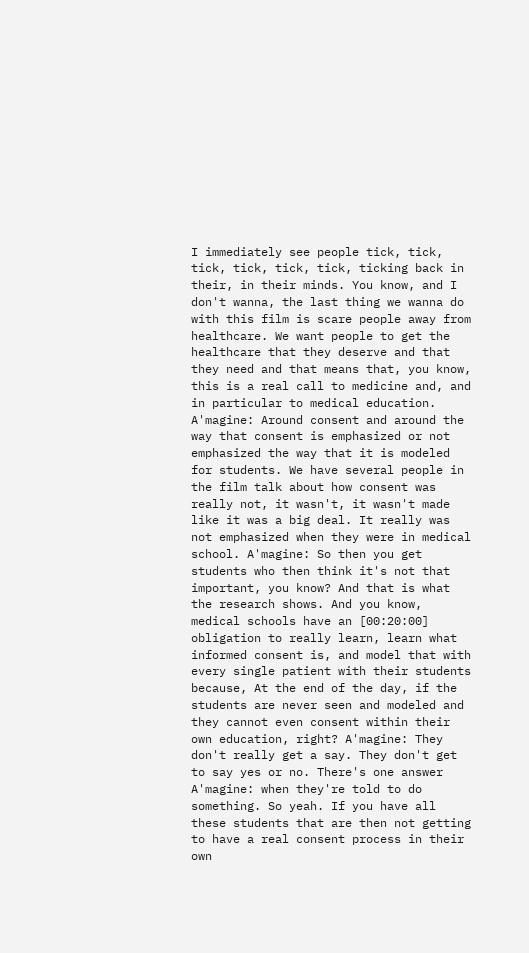I immediately see people tick, tick, tick, tick, tick, tick, ticking back in their, in their minds. You know, and I don't wanna, the last thing we wanna do with this film is scare people away from healthcare. We want people to get the healthcare that they deserve and that they need and that means that, you know, this is a real call to medicine and, and in particular to medical education. A'magine: Around consent and around the way that consent is emphasized or not emphasized the way that it is modeled for students. We have several people in the film talk about how consent was really not, it wasn't, it wasn't made like it was a big deal. It really was not emphasized when they were in medical school. A'magine: So then you get students who then think it's not that important, you know? And that is what the research shows. And you know, medical schools have an [00:20:00] obligation to really learn, learn what informed consent is, and model that with every single patient with their students because, At the end of the day, if the students are never seen and modeled and they cannot even consent within their own education, right? A'magine: They don't really get a say. They don't get to say yes or no. There's one answer A'magine: when they're told to do something. So yeah. If you have all these students that are then not getting to have a real consent process in their own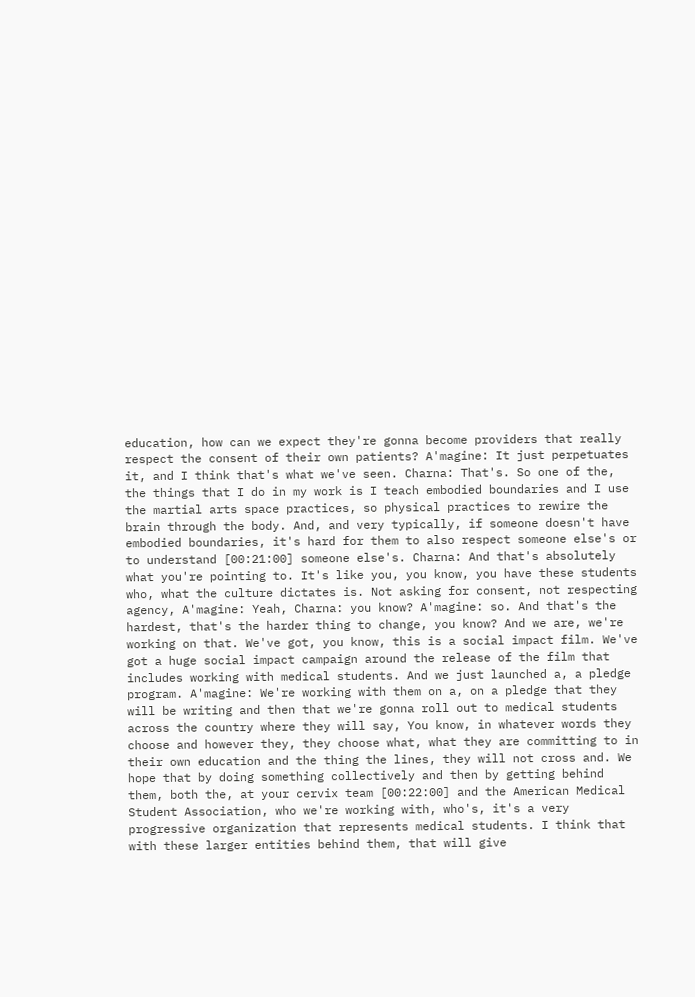education, how can we expect they're gonna become providers that really respect the consent of their own patients? A'magine: It just perpetuates it, and I think that's what we've seen. Charna: That's. So one of the, the things that I do in my work is I teach embodied boundaries and I use the martial arts space practices, so physical practices to rewire the brain through the body. And, and very typically, if someone doesn't have embodied boundaries, it's hard for them to also respect someone else's or to understand [00:21:00] someone else's. Charna: And that's absolutely what you're pointing to. It's like you, you know, you have these students who, what the culture dictates is. Not asking for consent, not respecting agency, A'magine: Yeah, Charna: you know? A'magine: so. And that's the hardest, that's the harder thing to change, you know? And we are, we're working on that. We've got, you know, this is a social impact film. We've got a huge social impact campaign around the release of the film that includes working with medical students. And we just launched a, a pledge program. A'magine: We're working with them on a, on a pledge that they will be writing and then that we're gonna roll out to medical students across the country where they will say, You know, in whatever words they choose and however they, they choose what, what they are committing to in their own education and the thing the lines, they will not cross and. We hope that by doing something collectively and then by getting behind them, both the, at your cervix team [00:22:00] and the American Medical Student Association, who we're working with, who's, it's a very progressive organization that represents medical students. I think that with these larger entities behind them, that will give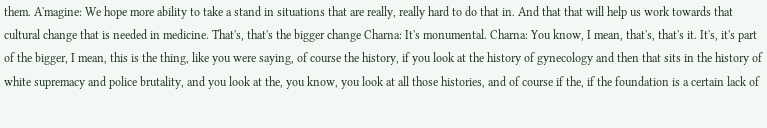them. A'magine: We hope more ability to take a stand in situations that are really, really hard to do that in. And that that will help us work towards that cultural change that is needed in medicine. That's, that's the bigger change Charna: It's monumental. Charna: You know, I mean, that's, that's it. It's, it's part of the bigger, I mean, this is the thing, like you were saying, of course the history, if you look at the history of gynecology and then that sits in the history of white supremacy and police brutality, and you look at the, you know, you look at all those histories, and of course if the, if the foundation is a certain lack of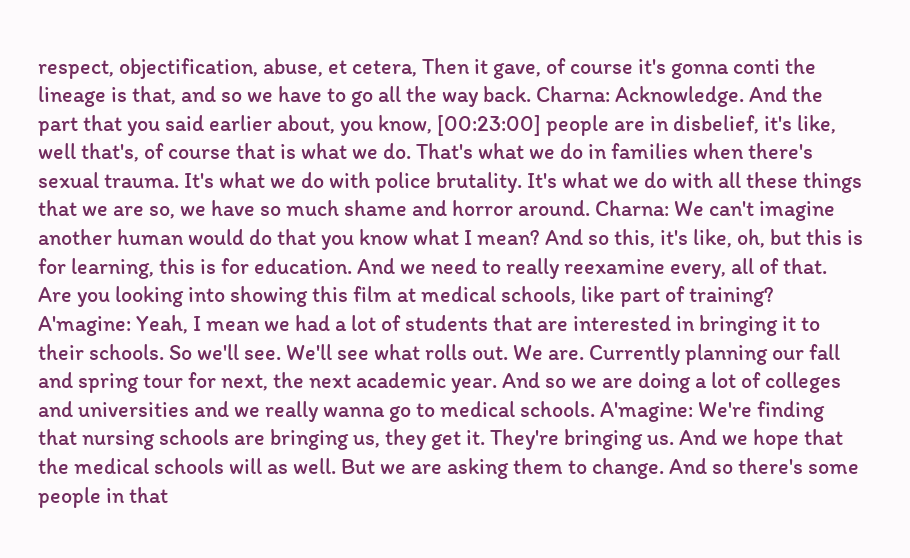respect, objectification, abuse, et cetera, Then it gave, of course it's gonna conti the lineage is that, and so we have to go all the way back. Charna: Acknowledge. And the part that you said earlier about, you know, [00:23:00] people are in disbelief, it's like, well that's, of course that is what we do. That's what we do in families when there's sexual trauma. It's what we do with police brutality. It's what we do with all these things that we are so, we have so much shame and horror around. Charna: We can't imagine another human would do that you know what I mean? And so this, it's like, oh, but this is for learning, this is for education. And we need to really reexamine every, all of that. Are you looking into showing this film at medical schools, like part of training? A'magine: Yeah, I mean we had a lot of students that are interested in bringing it to their schools. So we'll see. We'll see what rolls out. We are. Currently planning our fall and spring tour for next, the next academic year. And so we are doing a lot of colleges and universities and we really wanna go to medical schools. A'magine: We're finding that nursing schools are bringing us, they get it. They're bringing us. And we hope that the medical schools will as well. But we are asking them to change. And so there's some people in that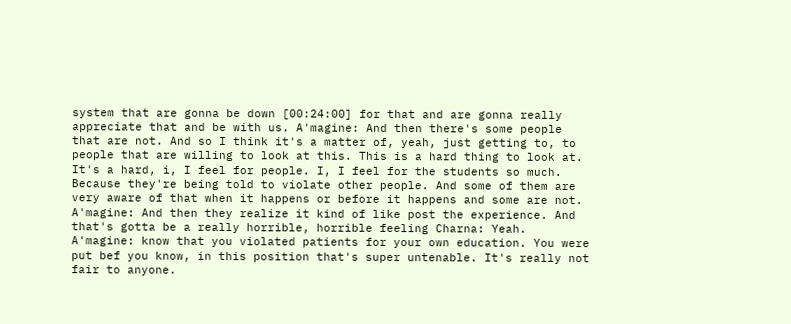system that are gonna be down [00:24:00] for that and are gonna really appreciate that and be with us. A'magine: And then there's some people that are not. And so I think it's a matter of, yeah, just getting to, to people that are willing to look at this. This is a hard thing to look at. It's a hard, i, I feel for people. I, I feel for the students so much. Because they're being told to violate other people. And some of them are very aware of that when it happens or before it happens and some are not. A'magine: And then they realize it kind of like post the experience. And that's gotta be a really horrible, horrible feeling Charna: Yeah. A'magine: know that you violated patients for your own education. You were put bef you know, in this position that's super untenable. It's really not fair to anyone.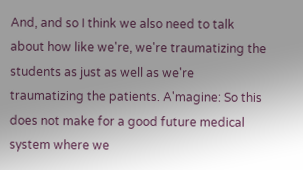And, and so I think we also need to talk about how like we're, we're traumatizing the students as just as well as we're traumatizing the patients. A'magine: So this does not make for a good future medical system where we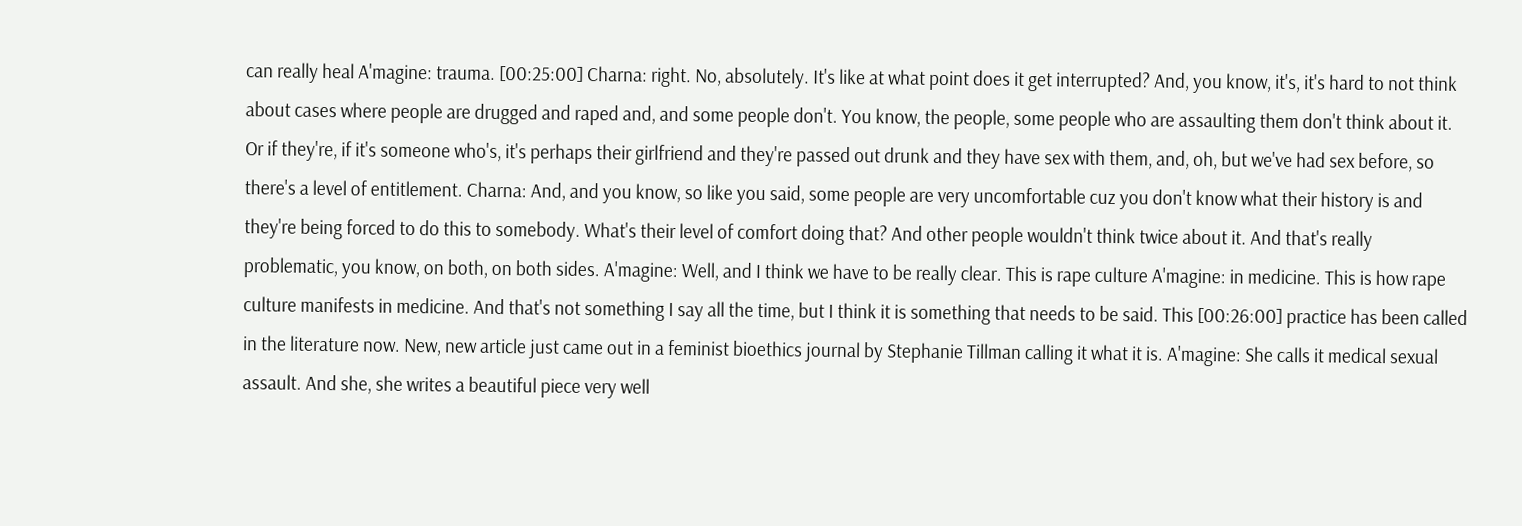can really heal A'magine: trauma. [00:25:00] Charna: right. No, absolutely. It's like at what point does it get interrupted? And, you know, it's, it's hard to not think about cases where people are drugged and raped and, and some people don't. You know, the people, some people who are assaulting them don't think about it. Or if they're, if it's someone who's, it's perhaps their girlfriend and they're passed out drunk and they have sex with them, and, oh, but we've had sex before, so there's a level of entitlement. Charna: And, and you know, so like you said, some people are very uncomfortable cuz you don't know what their history is and they're being forced to do this to somebody. What's their level of comfort doing that? And other people wouldn't think twice about it. And that's really problematic, you know, on both, on both sides. A'magine: Well, and I think we have to be really clear. This is rape culture A'magine: in medicine. This is how rape culture manifests in medicine. And that's not something I say all the time, but I think it is something that needs to be said. This [00:26:00] practice has been called in the literature now. New, new article just came out in a feminist bioethics journal by Stephanie Tillman calling it what it is. A'magine: She calls it medical sexual assault. And she, she writes a beautiful piece very well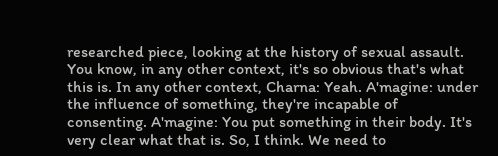researched piece, looking at the history of sexual assault. You know, in any other context, it's so obvious that's what this is. In any other context, Charna: Yeah. A'magine: under the influence of something, they're incapable of consenting. A'magine: You put something in their body. It's very clear what that is. So, I think. We need to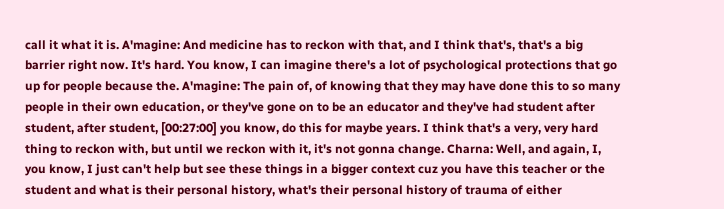call it what it is. A'magine: And medicine has to reckon with that, and I think that's, that's a big barrier right now. It's hard. You know, I can imagine there's a lot of psychological protections that go up for people because the. A'magine: The pain of, of knowing that they may have done this to so many people in their own education, or they've gone on to be an educator and they've had student after student, after student, [00:27:00] you know, do this for maybe years. I think that's a very, very hard thing to reckon with, but until we reckon with it, it's not gonna change. Charna: Well, and again, I, you know, I just can't help but see these things in a bigger context cuz you have this teacher or the student and what is their personal history, what's their personal history of trauma of either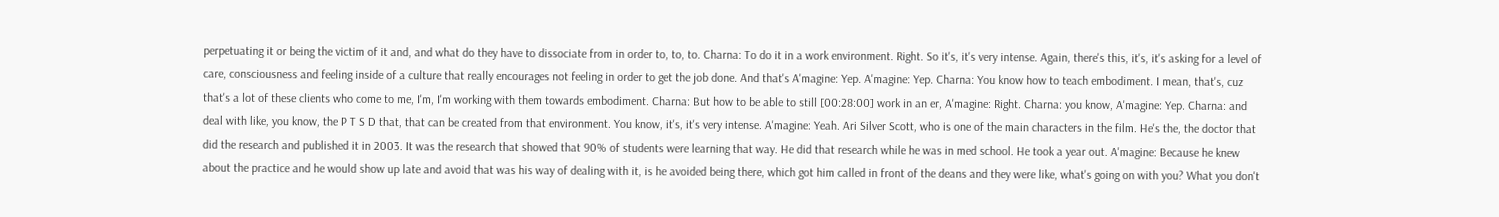perpetuating it or being the victim of it and, and what do they have to dissociate from in order to, to, to. Charna: To do it in a work environment. Right. So it's, it's very intense. Again, there's this, it's, it's asking for a level of care, consciousness and feeling inside of a culture that really encourages not feeling in order to get the job done. And that's A'magine: Yep. A'magine: Yep. Charna: You know how to teach embodiment. I mean, that's, cuz that's a lot of these clients who come to me, I'm, I'm working with them towards embodiment. Charna: But how to be able to still [00:28:00] work in an er, A'magine: Right. Charna: you know, A'magine: Yep. Charna: and deal with like, you know, the P T S D that, that can be created from that environment. You know, it's, it's very intense. A'magine: Yeah. Ari Silver Scott, who is one of the main characters in the film. He's the, the doctor that did the research and published it in 2003. It was the research that showed that 90% of students were learning that way. He did that research while he was in med school. He took a year out. A'magine: Because he knew about the practice and he would show up late and avoid that was his way of dealing with it, is he avoided being there, which got him called in front of the deans and they were like, what's going on with you? What you don't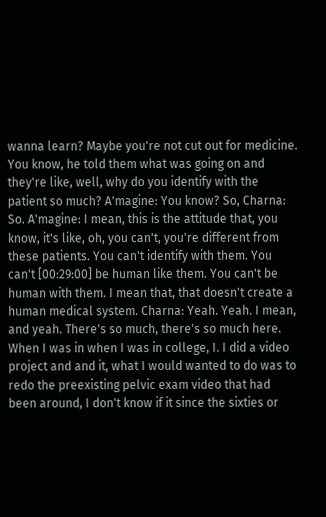wanna learn? Maybe you're not cut out for medicine. You know, he told them what was going on and they're like, well, why do you identify with the patient so much? A'magine: You know? So, Charna: So. A'magine: I mean, this is the attitude that, you know, it's like, oh, you can't, you're different from these patients. You can't identify with them. You can't [00:29:00] be human like them. You can't be human with them. I mean that, that doesn't create a human medical system. Charna: Yeah. Yeah. I mean, and yeah. There's so much, there's so much here. When I was in when I was in college, I. I did a video project and and it, what I would wanted to do was to redo the preexisting pelvic exam video that had been around, I don't know if it since the sixties or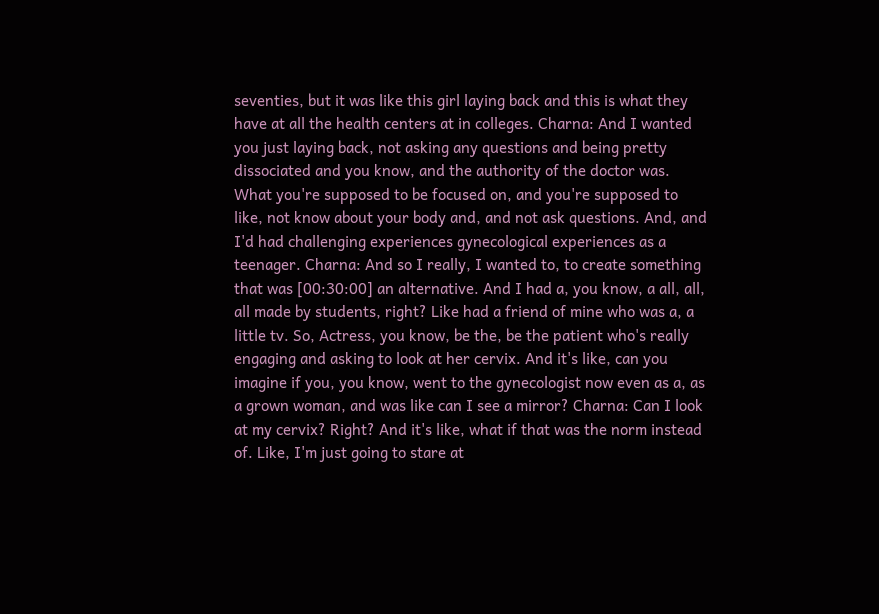seventies, but it was like this girl laying back and this is what they have at all the health centers at in colleges. Charna: And I wanted you just laying back, not asking any questions and being pretty dissociated and you know, and the authority of the doctor was. What you're supposed to be focused on, and you're supposed to like, not know about your body and, and not ask questions. And, and I'd had challenging experiences gynecological experiences as a teenager. Charna: And so I really, I wanted to, to create something that was [00:30:00] an alternative. And I had a, you know, a all, all, all made by students, right? Like had a friend of mine who was a, a little tv. So, Actress, you know, be the, be the patient who's really engaging and asking to look at her cervix. And it's like, can you imagine if you, you know, went to the gynecologist now even as a, as a grown woman, and was like can I see a mirror? Charna: Can I look at my cervix? Right? And it's like, what if that was the norm instead of. Like, I'm just going to stare at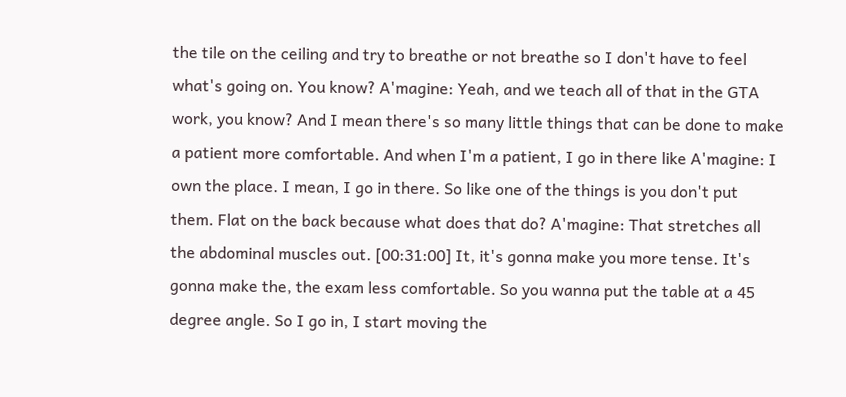the tile on the ceiling and try to breathe or not breathe so I don't have to feel what's going on. You know? A'magine: Yeah, and we teach all of that in the GTA work, you know? And I mean there's so many little things that can be done to make a patient more comfortable. And when I'm a patient, I go in there like A'magine: I own the place. I mean, I go in there. So like one of the things is you don't put them. Flat on the back because what does that do? A'magine: That stretches all the abdominal muscles out. [00:31:00] It, it's gonna make you more tense. It's gonna make the, the exam less comfortable. So you wanna put the table at a 45 degree angle. So I go in, I start moving the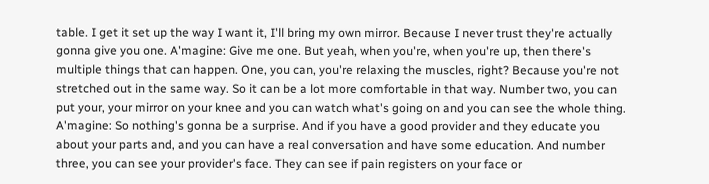table. I get it set up the way I want it, I'll bring my own mirror. Because I never trust they're actually gonna give you one. A'magine: Give me one. But yeah, when you're, when you're up, then there's multiple things that can happen. One, you can, you're relaxing the muscles, right? Because you're not stretched out in the same way. So it can be a lot more comfortable in that way. Number two, you can put your, your mirror on your knee and you can watch what's going on and you can see the whole thing. A'magine: So nothing's gonna be a surprise. And if you have a good provider and they educate you about your parts and, and you can have a real conversation and have some education. And number three, you can see your provider's face. They can see if pain registers on your face or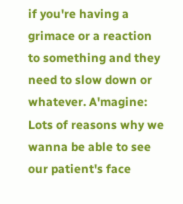if you're having a grimace or a reaction to something and they need to slow down or whatever. A'magine: Lots of reasons why we wanna be able to see our patient's face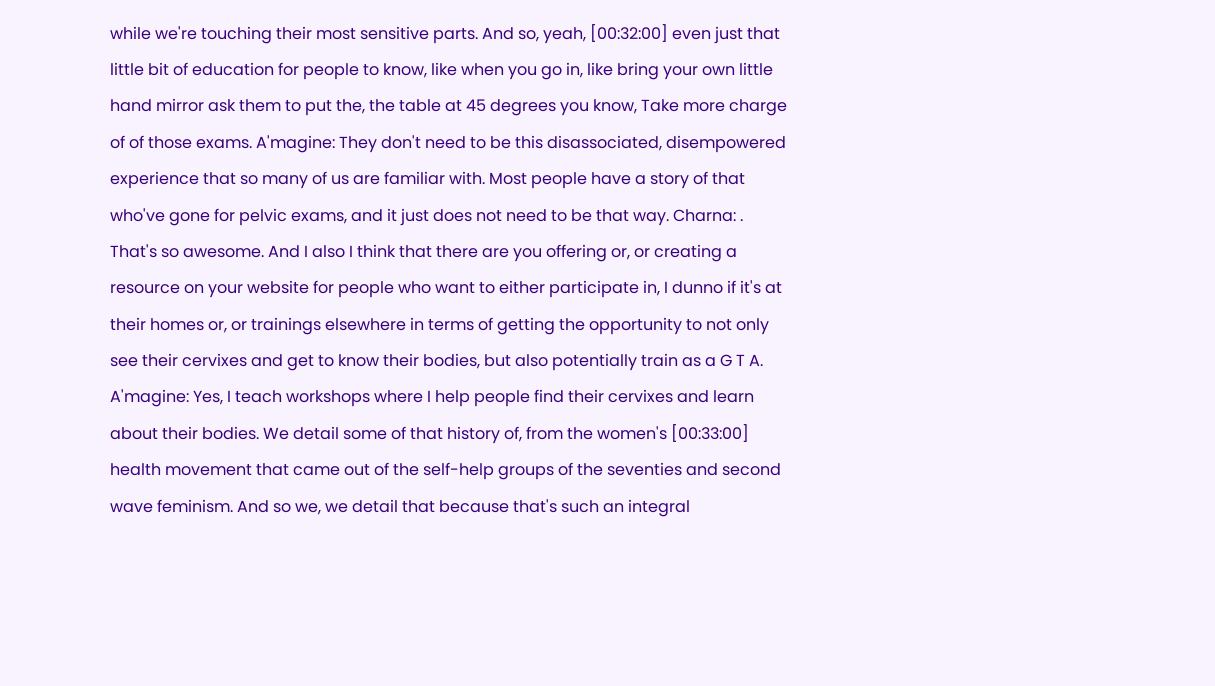while we're touching their most sensitive parts. And so, yeah, [00:32:00] even just that little bit of education for people to know, like when you go in, like bring your own little hand mirror ask them to put the, the table at 45 degrees you know, Take more charge of of those exams. A'magine: They don't need to be this disassociated, disempowered experience that so many of us are familiar with. Most people have a story of that who've gone for pelvic exams, and it just does not need to be that way. Charna: . That's so awesome. And I also I think that there are you offering or, or creating a resource on your website for people who want to either participate in, I dunno if it's at their homes or, or trainings elsewhere in terms of getting the opportunity to not only see their cervixes and get to know their bodies, but also potentially train as a G T A. A'magine: Yes, I teach workshops where I help people find their cervixes and learn about their bodies. We detail some of that history of, from the women's [00:33:00] health movement that came out of the self-help groups of the seventies and second wave feminism. And so we, we detail that because that's such an integral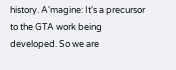history. A'magine: It's a precursor to the GTA work being developed. So we are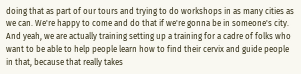doing that as part of our tours and trying to do workshops in as many cities as we can. We're happy to come and do that if we're gonna be in someone's city. And yeah, we are actually training setting up a training for a cadre of folks who want to be able to help people learn how to find their cervix and guide people in that, because that really takes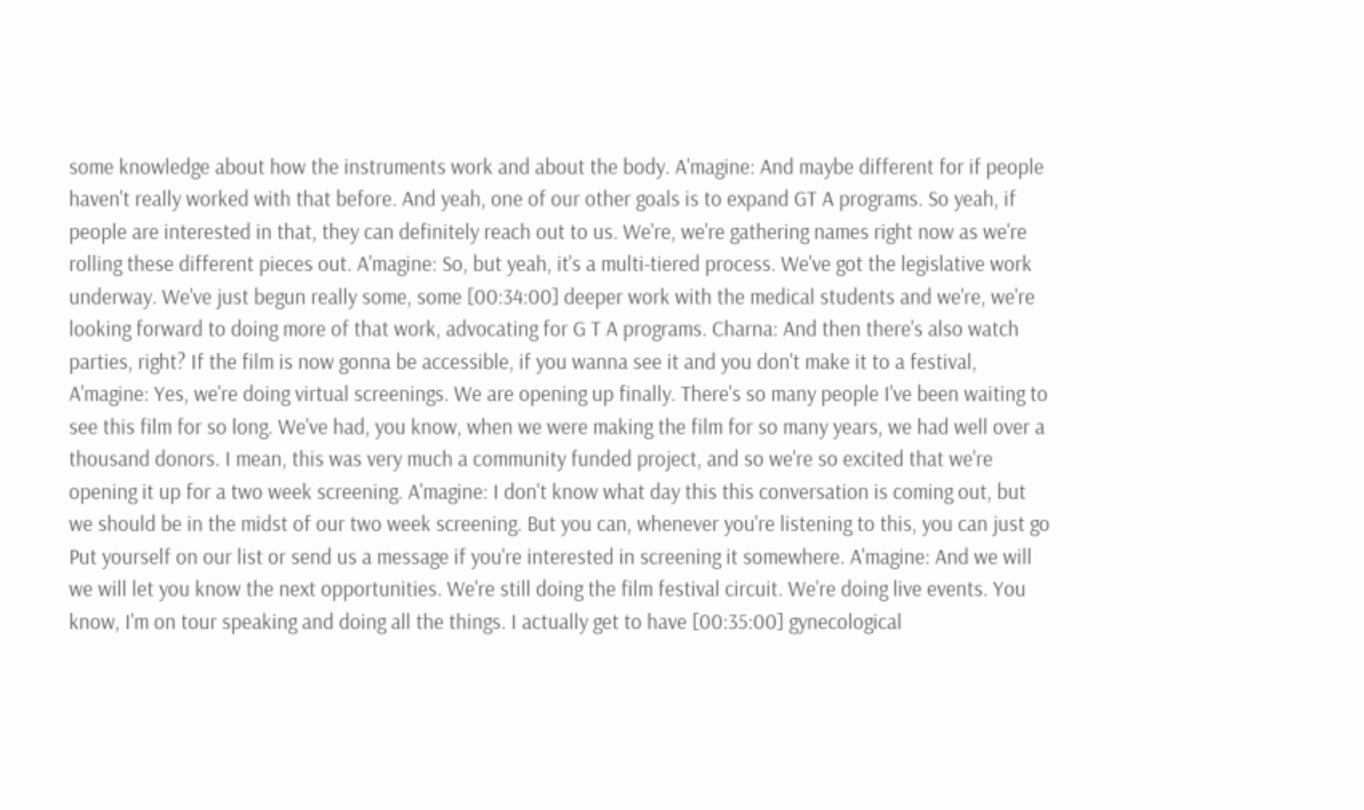some knowledge about how the instruments work and about the body. A'magine: And maybe different for if people haven't really worked with that before. And yeah, one of our other goals is to expand GT A programs. So yeah, if people are interested in that, they can definitely reach out to us. We're, we're gathering names right now as we're rolling these different pieces out. A'magine: So, but yeah, it's a multi-tiered process. We've got the legislative work underway. We've just begun really some, some [00:34:00] deeper work with the medical students and we're, we're looking forward to doing more of that work, advocating for G T A programs. Charna: And then there's also watch parties, right? If the film is now gonna be accessible, if you wanna see it and you don't make it to a festival, A'magine: Yes, we're doing virtual screenings. We are opening up finally. There's so many people I've been waiting to see this film for so long. We've had, you know, when we were making the film for so many years, we had well over a thousand donors. I mean, this was very much a community funded project, and so we're so excited that we're opening it up for a two week screening. A'magine: I don't know what day this this conversation is coming out, but we should be in the midst of our two week screening. But you can, whenever you're listening to this, you can just go Put yourself on our list or send us a message if you're interested in screening it somewhere. A'magine: And we will we will let you know the next opportunities. We're still doing the film festival circuit. We're doing live events. You know, I'm on tour speaking and doing all the things. I actually get to have [00:35:00] gynecological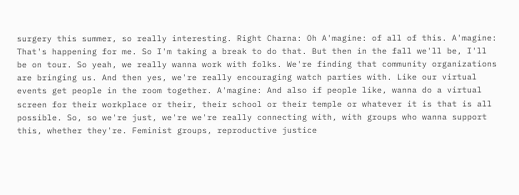surgery this summer, so really interesting. Right Charna: Oh A'magine: of all of this. A'magine: That's happening for me. So I'm taking a break to do that. But then in the fall we'll be, I'll be on tour. So yeah, we really wanna work with folks. We're finding that community organizations are bringing us. And then yes, we're really encouraging watch parties with. Like our virtual events get people in the room together. A'magine: And also if people like, wanna do a virtual screen for their workplace or their, their school or their temple or whatever it is that is all possible. So, so we're just, we're we're really connecting with, with groups who wanna support this, whether they're. Feminist groups, reproductive justice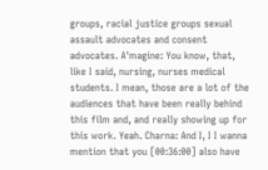groups, racial justice groups sexual assault advocates and consent advocates. A'magine: You know, that, like I said, nursing, nurses medical students. I mean, those are a lot of the audiences that have been really behind this film and, and really showing up for this work. Yeah. Charna: And I, I I wanna mention that you [00:36:00] also have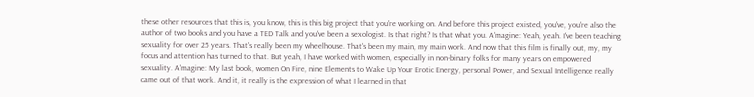these other resources that this is, you know, this is this big project that you're working on. And before this project existed, you've, you're also the author of two books and you have a TED Talk and you've been a sexologist. Is that right? Is that what you. A'magine: Yeah, yeah. I've been teaching sexuality for over 25 years. That's really been my wheelhouse. That's been my main, my main work. And now that this film is finally out, my, my focus and attention has turned to that. But yeah, I have worked with women, especially in non-binary folks for many years on empowered sexuality. A'magine: My last book, women On Fire, nine Elements to Wake Up Your Erotic Energy, personal Power, and Sexual Intelligence really came out of that work. And it, it really is the expression of what I learned in that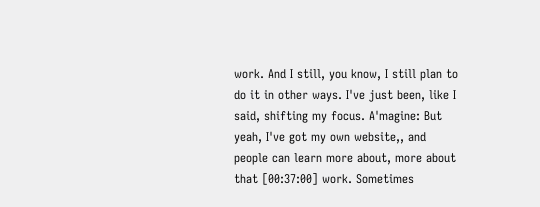work. And I still, you know, I still plan to do it in other ways. I've just been, like I said, shifting my focus. A'magine: But yeah, I've got my own website,, and people can learn more about, more about that [00:37:00] work. Sometimes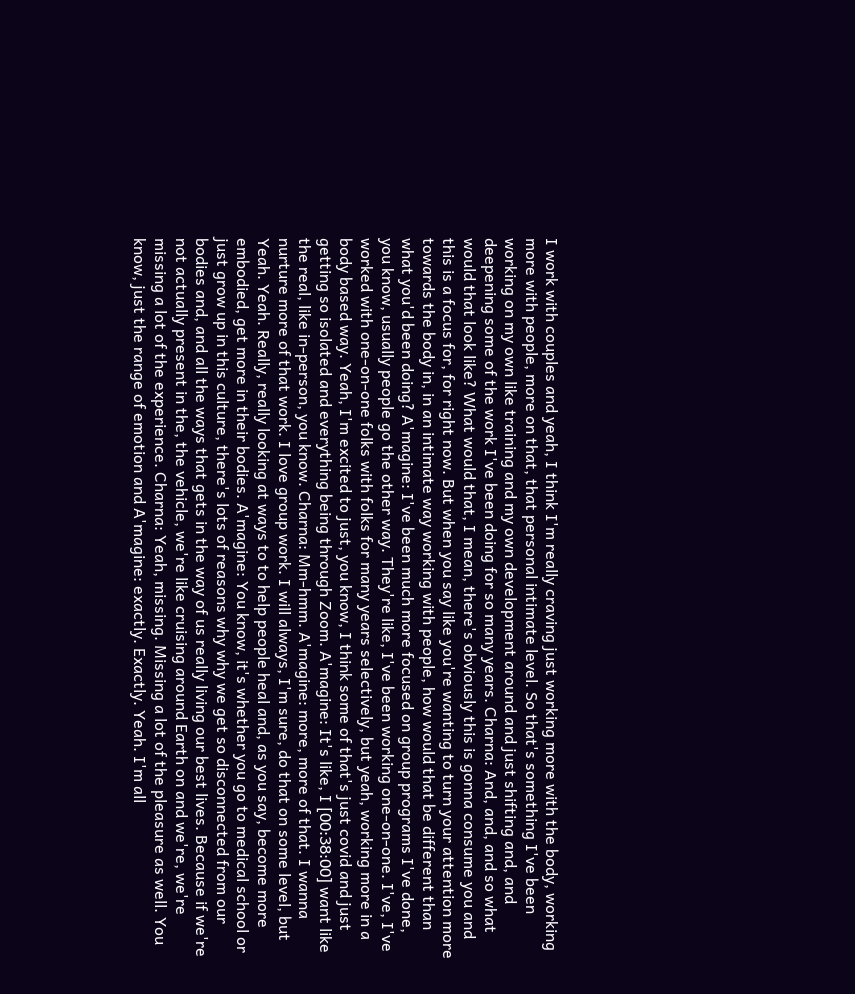I work with couples and yeah, I think I'm really craving just working more with the body, working more with people, more on that, that personal intimate level. So that's something I've been working on my own like training and my own development around and just shifting and, and deepening some of the work I've been doing for so many years. Charna: And, and, and so what would that look like? What would that, I mean, there's obviously this is gonna consume you and this is a focus for, for right now. But when you say like you're wanting to turn your attention more towards the body in, in an intimate way working with people, how would that be different than what you'd been doing? A'magine: I've been much more focused on group programs I've done, you know, usually people go the other way. They're like, I've been working one-on-one. I've, I've worked with one-on-one folks with folks for many years selectively, but yeah, working more in a body based way. Yeah, I'm excited to just, you know, I think some of that's just covid and just getting so isolated and everything being through Zoom. A'magine: It's like, I [00:38:00] want like the real, like in-person, you know. Charna: Mm-hmm. A'magine: more, more of that. I wanna nurture more of that work. I love group work. I will always, I'm sure, do that on some level, but Yeah. Yeah. Really, really looking at ways to to help people heal and, as you say, become more embodied, get more in their bodies. A'magine: You know, it's whether you go to medical school or just grow up in this culture, there's lots of reasons why why we get so disconnected from our bodies and, and all the ways that gets in the way of us really living our best lives. Because if we're not actually present in the, the vehicle, we're like cruising around Earth on and we're, we're missing a lot of the experience. Charna: Yeah, missing. Missing a lot of the pleasure as well. You know, just the range of emotion and A'magine: exactly. Exactly. Yeah. I'm all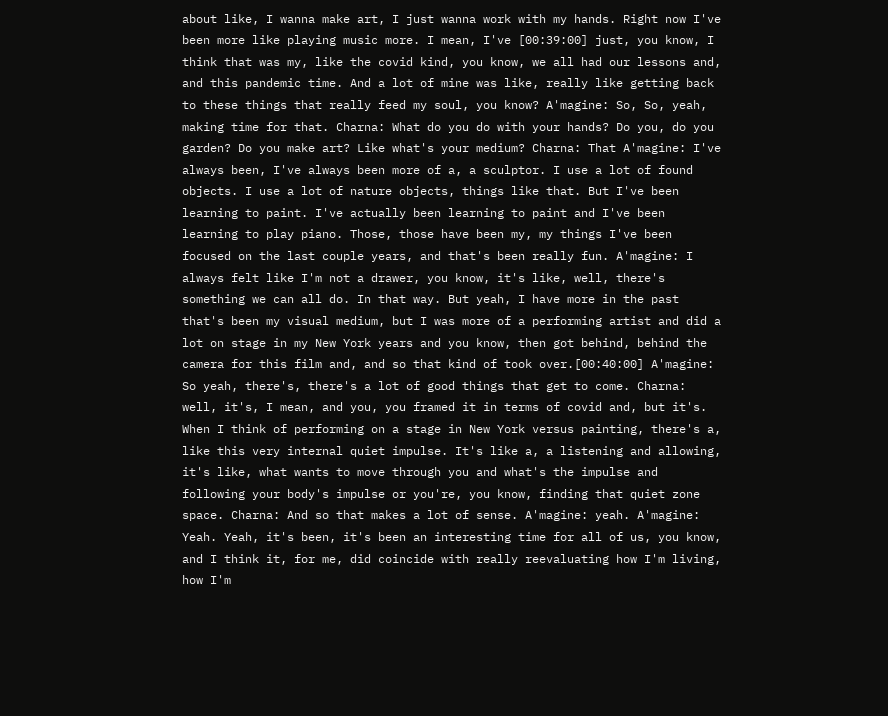about like, I wanna make art, I just wanna work with my hands. Right now I've been more like playing music more. I mean, I've [00:39:00] just, you know, I think that was my, like the covid kind, you know, we all had our lessons and, and this pandemic time. And a lot of mine was like, really like getting back to these things that really feed my soul, you know? A'magine: So, So, yeah, making time for that. Charna: What do you do with your hands? Do you, do you garden? Do you make art? Like what's your medium? Charna: That A'magine: I've always been, I've always been more of a, a sculptor. I use a lot of found objects. I use a lot of nature objects, things like that. But I've been learning to paint. I've actually been learning to paint and I've been learning to play piano. Those, those have been my, my things I've been focused on the last couple years, and that's been really fun. A'magine: I always felt like I'm not a drawer, you know, it's like, well, there's something we can all do. In that way. But yeah, I have more in the past that's been my visual medium, but I was more of a performing artist and did a lot on stage in my New York years and you know, then got behind, behind the camera for this film and, and so that kind of took over.[00:40:00] A'magine: So yeah, there's, there's a lot of good things that get to come. Charna: well, it's, I mean, and you, you framed it in terms of covid and, but it's. When I think of performing on a stage in New York versus painting, there's a, like this very internal quiet impulse. It's like a, a listening and allowing, it's like, what wants to move through you and what's the impulse and following your body's impulse or you're, you know, finding that quiet zone space. Charna: And so that makes a lot of sense. A'magine: yeah. A'magine: Yeah. Yeah, it's been, it's been an interesting time for all of us, you know, and I think it, for me, did coincide with really reevaluating how I'm living, how I'm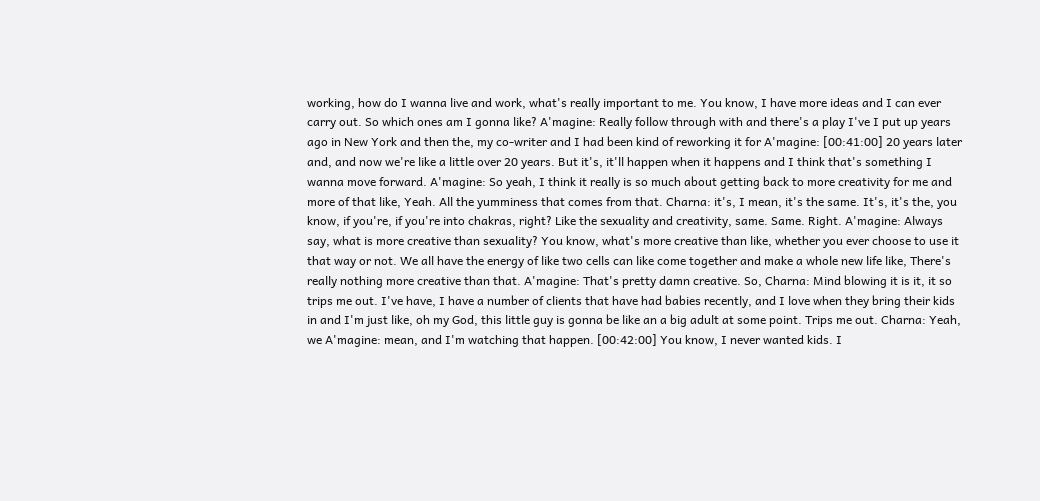working, how do I wanna live and work, what's really important to me. You know, I have more ideas and I can ever carry out. So which ones am I gonna like? A'magine: Really follow through with and there's a play I've I put up years ago in New York and then the, my co-writer and I had been kind of reworking it for A'magine: [00:41:00] 20 years later and, and now we're like a little over 20 years. But it's, it'll happen when it happens and I think that's something I wanna move forward. A'magine: So yeah, I think it really is so much about getting back to more creativity for me and more of that like, Yeah. All the yumminess that comes from that. Charna: it's, I mean, it's the same. It's, it's the, you know, if you're, if you're into chakras, right? Like the sexuality and creativity, same. Same. Right. A'magine: Always say, what is more creative than sexuality? You know, what's more creative than like, whether you ever choose to use it that way or not. We all have the energy of like two cells can like come together and make a whole new life like, There's really nothing more creative than that. A'magine: That's pretty damn creative. So, Charna: Mind blowing it is it, it so trips me out. I've have, I have a number of clients that have had babies recently, and I love when they bring their kids in and I'm just like, oh my God, this little guy is gonna be like an a big adult at some point. Trips me out. Charna: Yeah, we A'magine: mean, and I'm watching that happen. [00:42:00] You know, I never wanted kids. I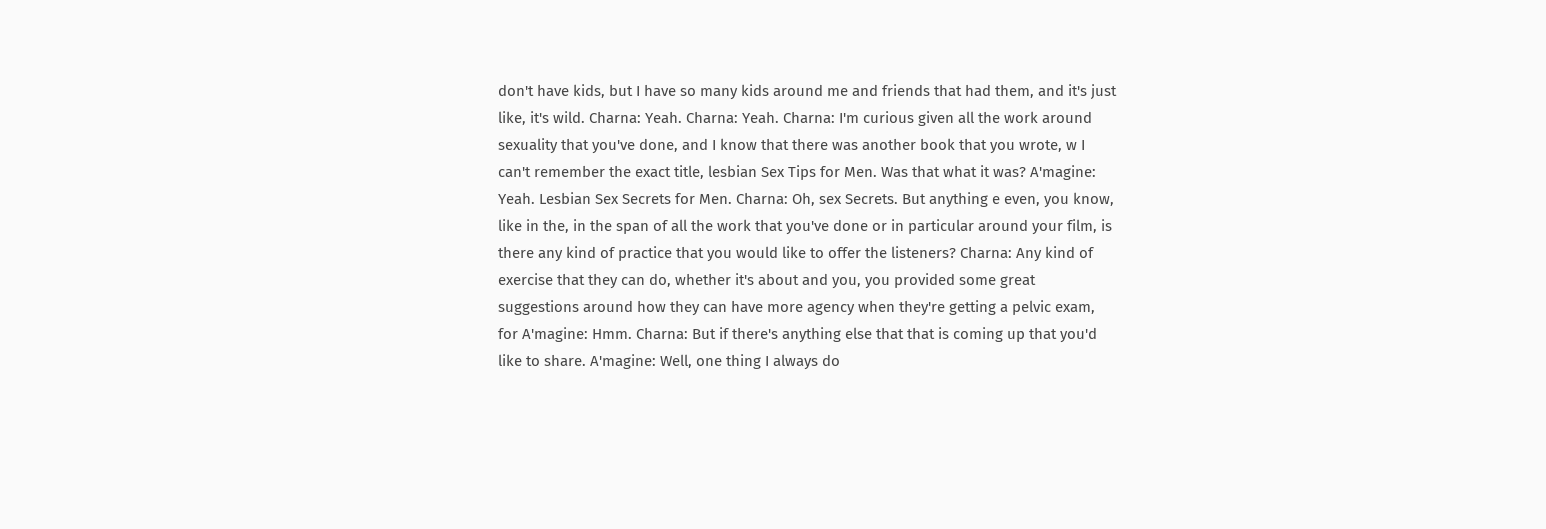don't have kids, but I have so many kids around me and friends that had them, and it's just like, it's wild. Charna: Yeah. Charna: Yeah. Charna: I'm curious given all the work around sexuality that you've done, and I know that there was another book that you wrote, w I can't remember the exact title, lesbian Sex Tips for Men. Was that what it was? A'magine: Yeah. Lesbian Sex Secrets for Men. Charna: Oh, sex Secrets. But anything e even, you know, like in the, in the span of all the work that you've done or in particular around your film, is there any kind of practice that you would like to offer the listeners? Charna: Any kind of exercise that they can do, whether it's about and you, you provided some great suggestions around how they can have more agency when they're getting a pelvic exam, for A'magine: Hmm. Charna: But if there's anything else that that is coming up that you'd like to share. A'magine: Well, one thing I always do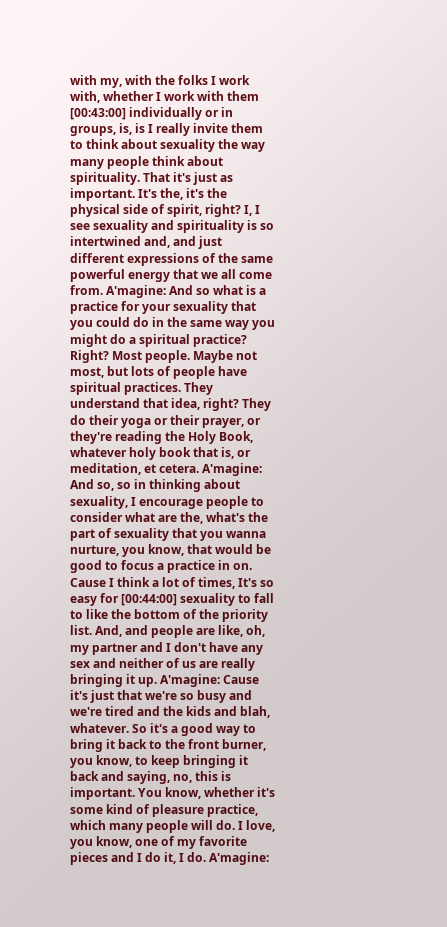with my, with the folks I work with, whether I work with them [00:43:00] individually or in groups, is, is I really invite them to think about sexuality the way many people think about spirituality. That it's just as important. It's the, it's the physical side of spirit, right? I, I see sexuality and spirituality is so intertwined and, and just different expressions of the same powerful energy that we all come from. A'magine: And so what is a practice for your sexuality that you could do in the same way you might do a spiritual practice? Right? Most people. Maybe not most, but lots of people have spiritual practices. They understand that idea, right? They do their yoga or their prayer, or they're reading the Holy Book, whatever holy book that is, or meditation, et cetera. A'magine: And so, so in thinking about sexuality, I encourage people to consider what are the, what's the part of sexuality that you wanna nurture, you know, that would be good to focus a practice in on. Cause I think a lot of times, It's so easy for [00:44:00] sexuality to fall to like the bottom of the priority list. And, and people are like, oh, my partner and I don't have any sex and neither of us are really bringing it up. A'magine: Cause it's just that we're so busy and we're tired and the kids and blah, whatever. So it's a good way to bring it back to the front burner, you know, to keep bringing it back and saying, no, this is important. You know, whether it's some kind of pleasure practice, which many people will do. I love, you know, one of my favorite pieces and I do it, I do. A'magine: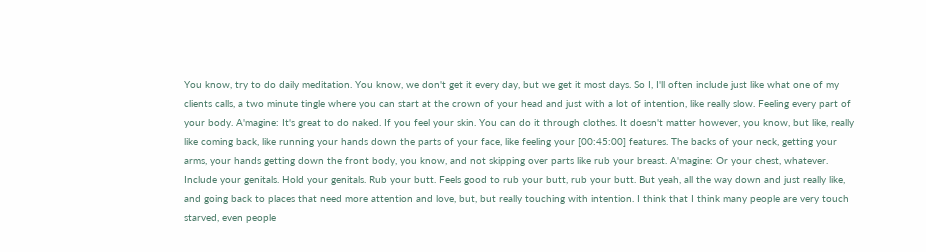You know, try to do daily meditation. You know, we don't get it every day, but we get it most days. So I, I'll often include just like what one of my clients calls, a two minute tingle where you can start at the crown of your head and just with a lot of intention, like really slow. Feeling every part of your body. A'magine: It's great to do naked. If you feel your skin. You can do it through clothes. It doesn't matter however, you know, but like, really like coming back, like running your hands down the parts of your face, like feeling your [00:45:00] features. The backs of your neck, getting your arms, your hands getting down the front body, you know, and not skipping over parts like rub your breast. A'magine: Or your chest, whatever. Include your genitals. Hold your genitals. Rub your butt. Feels good to rub your butt, rub your butt. But yeah, all the way down and just really like, and going back to places that need more attention and love, but, but really touching with intention. I think that I think many people are very touch starved, even people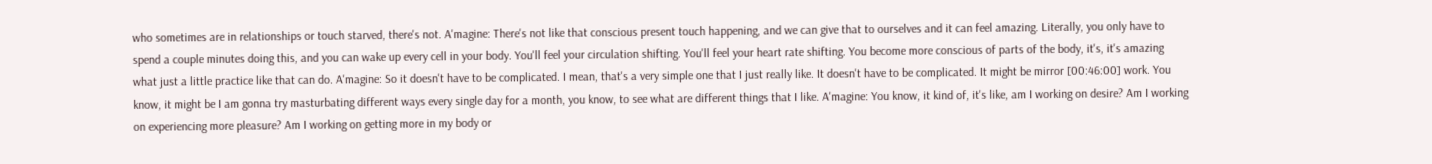who sometimes are in relationships or touch starved, there's not. A'magine: There's not like that conscious present touch happening, and we can give that to ourselves and it can feel amazing. Literally, you only have to spend a couple minutes doing this, and you can wake up every cell in your body. You'll feel your circulation shifting. You'll feel your heart rate shifting. You become more conscious of parts of the body, it's, it's amazing what just a little practice like that can do. A'magine: So it doesn't have to be complicated. I mean, that's a very simple one that I just really like. It doesn't have to be complicated. It might be mirror [00:46:00] work. You know, it might be I am gonna try masturbating different ways every single day for a month, you know, to see what are different things that I like. A'magine: You know, it kind of, it's like, am I working on desire? Am I working on experiencing more pleasure? Am I working on getting more in my body or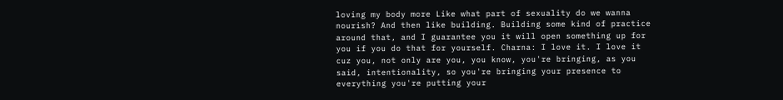loving my body more Like what part of sexuality do we wanna nourish? And then like building. Building some kind of practice around that, and I guarantee you it will open something up for you if you do that for yourself. Charna: I love it. I love it cuz you, not only are you, you know, you're bringing, as you said, intentionality, so you're bringing your presence to everything you're putting your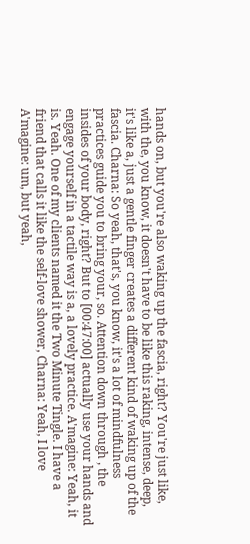hands on, but you're also waking up the fascia, right? You're just like, with the, you know, it doesn't have to be like this raking, intense, deep, it's like a, just a gentle finger creates a different kind of waking up of the fascia. Charna: So yeah, that's, you know, it's a lot of mindfulness practices guide you to bring your, so. Attention down through , the insides of your body, right? But to [00:47:00] actually use your hands and engage yourself in a tactile way is a, a lovely practice. A'magine: Yeah, it is. Yeah. One of my clients named it the Two Minute Tingle. I have a friend that calls it like the self-love shower, Charna: Yeah, I love A'magine: um, but yeah,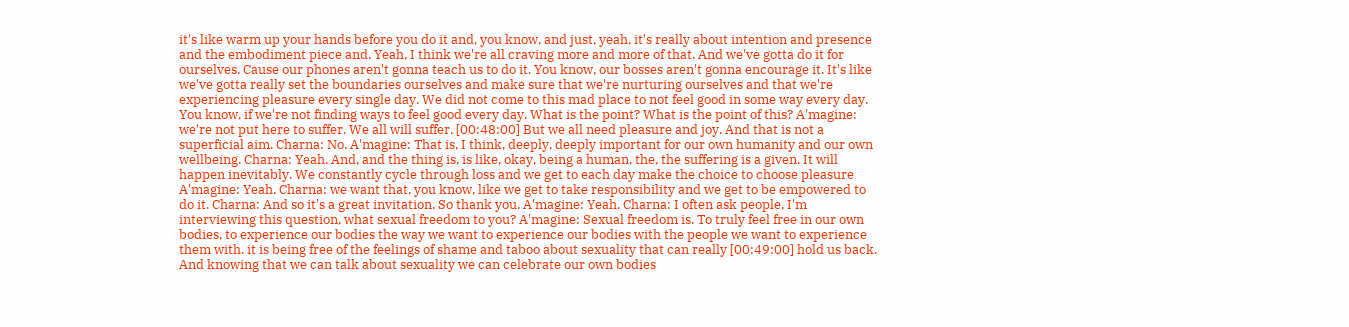it's like warm up your hands before you do it and, you know, and just, yeah, it's really about intention and presence and the embodiment piece and. Yeah, I think we're all craving more and more of that. And we've gotta do it for ourselves. Cause our phones aren't gonna teach us to do it. You know, our bosses aren't gonna encourage it. It's like we've gotta really set the boundaries ourselves and make sure that we're nurturing ourselves and that we're experiencing pleasure every single day. We did not come to this mad place to not feel good in some way every day. You know, if we're not finding ways to feel good every day. What is the point? What is the point of this? A'magine: we're not put here to suffer. We all will suffer. [00:48:00] But we all need pleasure and joy. And that is not a superficial aim. Charna: No. A'magine: That is, I think, deeply, deeply important for our own humanity and our own wellbeing. Charna: Yeah. And, and the thing is, is like, okay, being a human, the, the suffering is a given. It will happen inevitably. We constantly cycle through loss and we get to each day make the choice to choose pleasure A'magine: Yeah. Charna: we want that, you know, like we get to take responsibility and we get to be empowered to do it. Charna: And so it's a great invitation. So thank you. A'magine: Yeah. Charna: I often ask people, I'm interviewing this question, what sexual freedom to you? A'magine: Sexual freedom is. To truly feel free in our own bodies, to experience our bodies the way we want to experience our bodies with the people we want to experience them with. it is being free of the feelings of shame and taboo about sexuality that can really [00:49:00] hold us back. And knowing that we can talk about sexuality we can celebrate our own bodies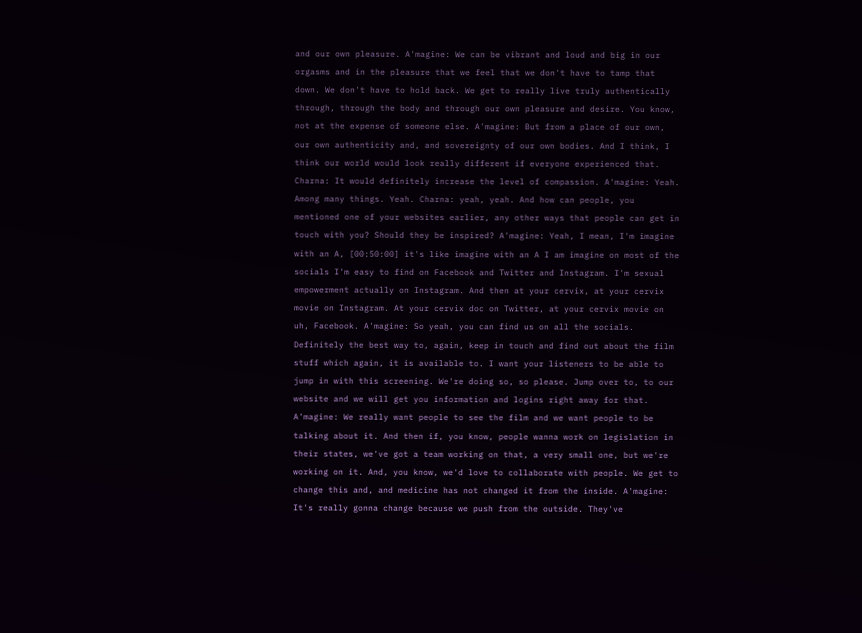and our own pleasure. A'magine: We can be vibrant and loud and big in our orgasms and in the pleasure that we feel that we don't have to tamp that down. We don't have to hold back. We get to really live truly authentically through, through the body and through our own pleasure and desire. You know, not at the expense of someone else. A'magine: But from a place of our own, our own authenticity and, and sovereignty of our own bodies. And I think, I think our world would look really different if everyone experienced that. Charna: It would definitely increase the level of compassion. A'magine: Yeah. Among many things. Yeah. Charna: yeah, yeah. And how can people, you mentioned one of your websites earlier, any other ways that people can get in touch with you? Should they be inspired? A'magine: Yeah, I mean, I'm imagine with an A, [00:50:00] it's like imagine with an A I am imagine on most of the socials I'm easy to find on Facebook and Twitter and Instagram. I'm sexual empowerment actually on Instagram. And then at your cervix, at your cervix movie on Instagram. At your cervix doc on Twitter, at your cervix movie on uh, Facebook. A'magine: So yeah, you can find us on all the socials. Definitely the best way to, again, keep in touch and find out about the film stuff which again, it is available to. I want your listeners to be able to jump in with this screening. We're doing so, so please. Jump over to, to our website and we will get you information and logins right away for that. A'magine: We really want people to see the film and we want people to be talking about it. And then if, you know, people wanna work on legislation in their states, we've got a team working on that, a very small one, but we're working on it. And, you know, we'd love to collaborate with people. We get to change this and, and medicine has not changed it from the inside. A'magine: It's really gonna change because we push from the outside. They've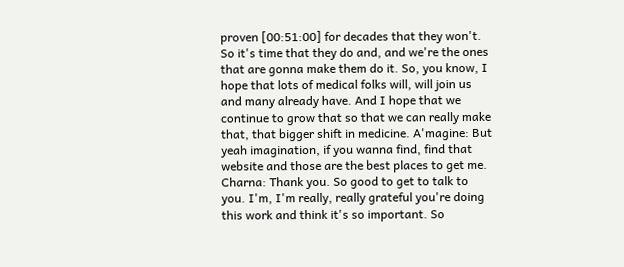proven [00:51:00] for decades that they won't. So it's time that they do and, and we're the ones that are gonna make them do it. So, you know, I hope that lots of medical folks will, will join us and many already have. And I hope that we continue to grow that so that we can really make that, that bigger shift in medicine. A'magine: But yeah imagination, if you wanna find, find that website and those are the best places to get me. Charna: Thank you. So good to get to talk to you. I'm, I'm really, really grateful you're doing this work and think it's so important. So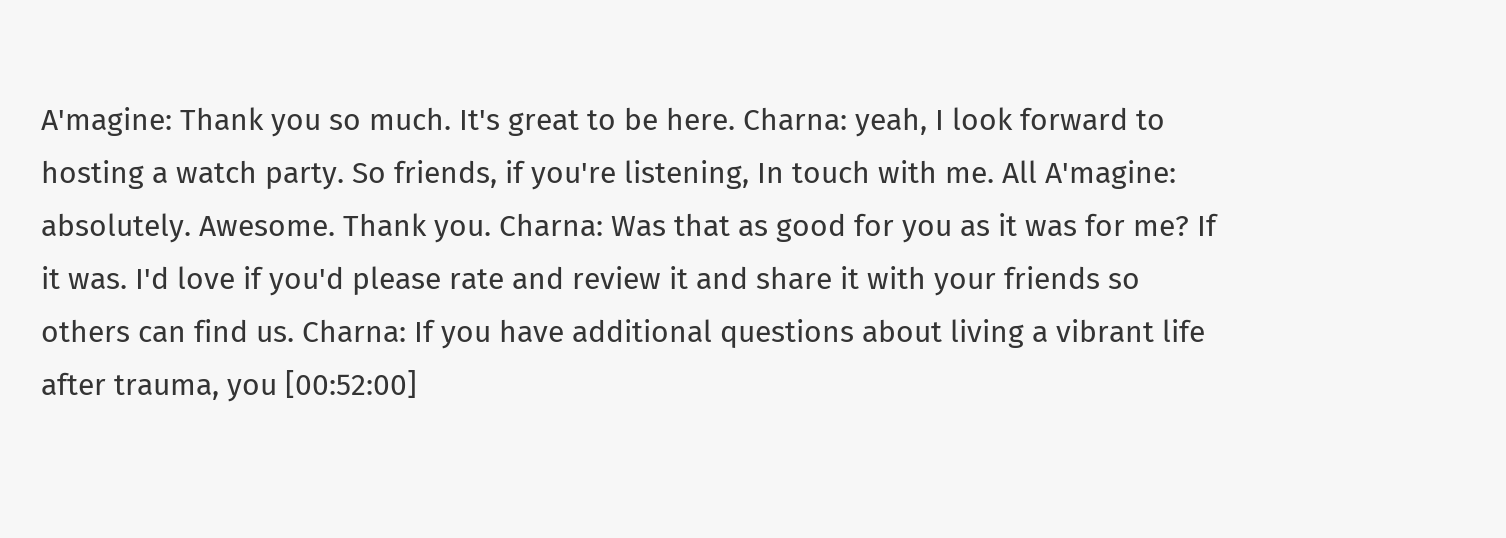A'magine: Thank you so much. It's great to be here. Charna: yeah, I look forward to hosting a watch party. So friends, if you're listening, In touch with me. All A'magine: absolutely. Awesome. Thank you. Charna: Was that as good for you as it was for me? If it was. I'd love if you'd please rate and review it and share it with your friends so others can find us. Charna: If you have additional questions about living a vibrant life after trauma, you [00:52:00]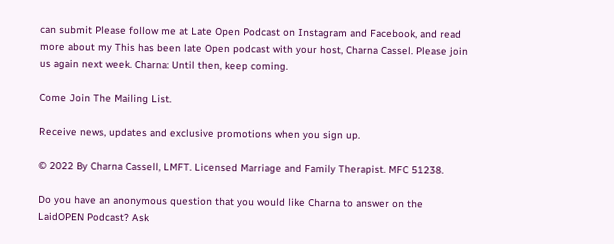can submit Please follow me at Late Open Podcast on Instagram and Facebook, and read more about my This has been late Open podcast with your host, Charna Cassel. Please join us again next week. Charna: Until then, keep coming.

Come Join The Mailing List.

Receive news, updates and exclusive promotions when you sign up.

© 2022 By Charna Cassell, LMFT. Licensed Marriage and Family Therapist. MFC 51238.

Do you have an anonymous question that you would like Charna to answer on the LaidOPEN Podcast? Ask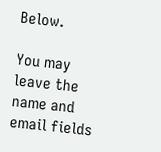Below.

You may leave the name and email fields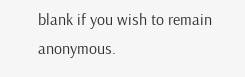blank if you wish to remain anonymous.